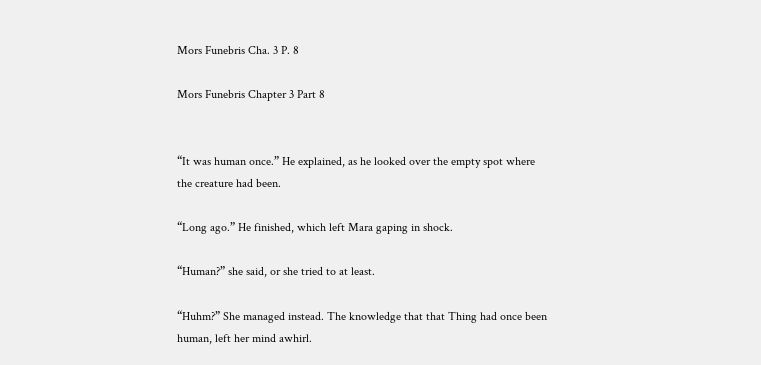Mors Funebris Cha. 3 P. 8

Mors Funebris Chapter 3 Part 8


“It was human once.” He explained, as he looked over the empty spot where the creature had been.

“Long ago.” He finished, which left Mara gaping in shock.

“Human?” she said, or she tried to at least.

“Huhm?” She managed instead. The knowledge that that Thing had once been human, left her mind awhirl.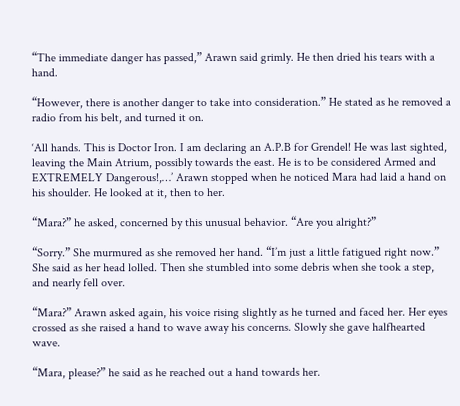“The immediate danger has passed,” Arawn said grimly. He then dried his tears with a hand.

“However, there is another danger to take into consideration.” He stated as he removed a radio from his belt, and turned it on.

‘All hands. This is Doctor Iron. I am declaring an A.P.B for Grendel! He was last sighted, leaving the Main Atrium, possibly towards the east. He is to be considered Armed and EXTREMELY Dangerous!,…’ Arawn stopped when he noticed Mara had laid a hand on his shoulder. He looked at it, then to her.

“Mara?” he asked, concerned by this unusual behavior. “Are you alright?”

“Sorry.” She murmured as she removed her hand. “I’m just a little fatigued right now.” She said as her head lolled. Then she stumbled into some debris when she took a step, and nearly fell over.

“Mara?” Arawn asked again, his voice rising slightly as he turned and faced her. Her eyes crossed as she raised a hand to wave away his concerns. Slowly she gave halfhearted wave.

“Mara, please?” he said as he reached out a hand towards her.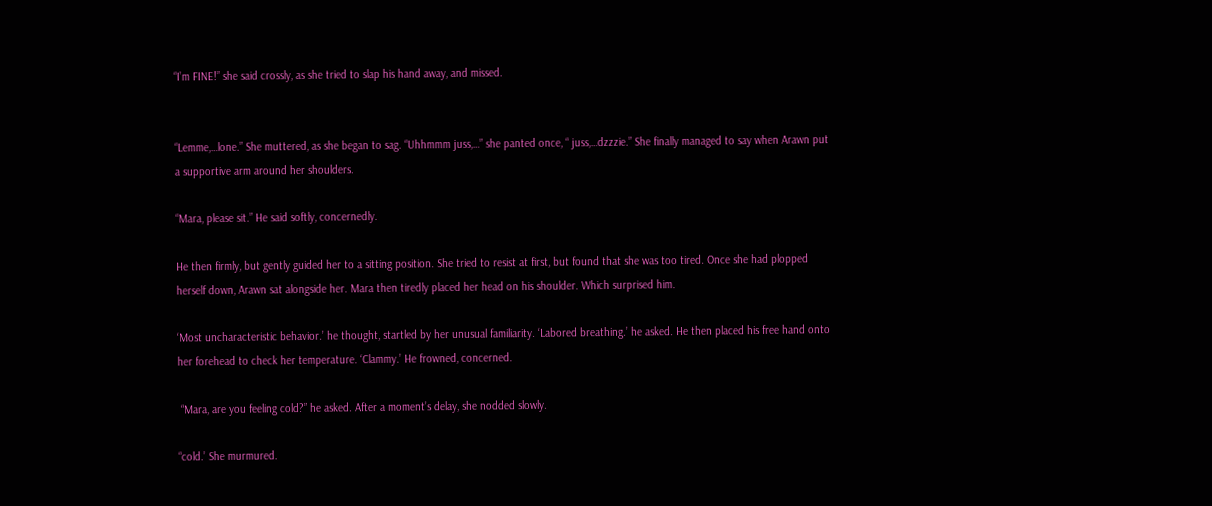“I’m FINE!” she said crossly, as she tried to slap his hand away, and missed.


“Lemme,…lone.” She muttered, as she began to sag. “Uhhmmm juss,…” she panted once, “ juss,…dzzzie.” She finally managed to say when Arawn put a supportive arm around her shoulders.

“Mara, please sit.” He said softly, concernedly.

He then firmly, but gently guided her to a sitting position. She tried to resist at first, but found that she was too tired. Once she had plopped herself down, Arawn sat alongside her. Mara then tiredly placed her head on his shoulder. Which surprised him.

‘Most uncharacteristic behavior.’ he thought, startled by her unusual familiarity. ‘Labored breathing.’ he asked. He then placed his free hand onto her forehead to check her temperature. ‘Clammy.’ He frowned, concerned.

 “Mara, are you feeling cold?” he asked. After a moment’s delay, she nodded slowly.

“cold.’ She murmured.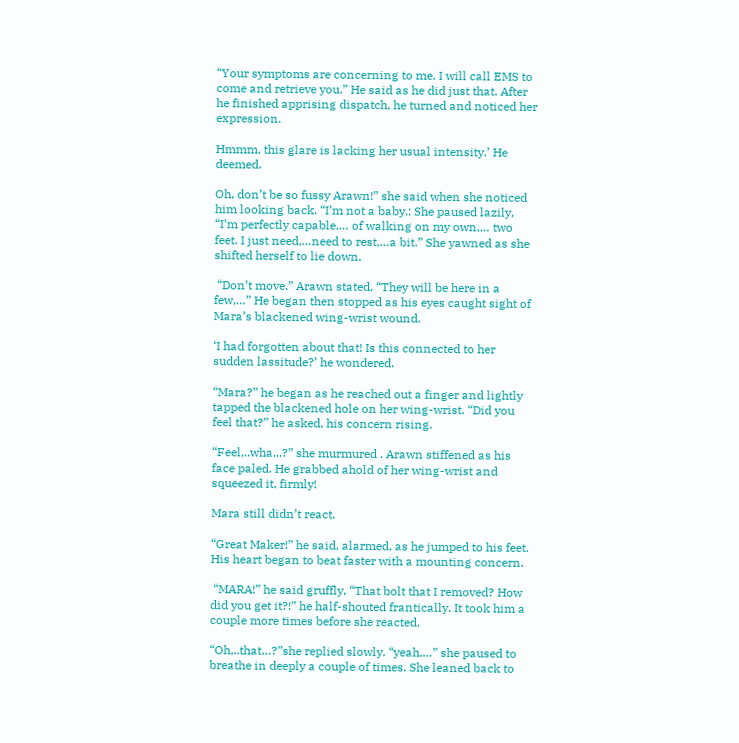“Your symptoms are concerning to me. I will call EMS to come and retrieve you.” He said as he did just that. After he finished apprising dispatch, he turned and noticed her expression.

Hmmm, this glare is lacking her usual intensity.’ He deemed.

Oh, don’t be so fussy Arawn!” she said when she noticed him looking back. “I’m not a baby.: She paused lazily, “I’m perfectly capable,… of walking on my own,… two feet. I just need,…need to rest,…a bit.” She yawned as she shifted herself to lie down.

 “Don’t move.” Arawn stated, “They will be here in a few,…” He began then stopped as his eyes caught sight of Mara’s blackened wing-wrist wound.

‘I had forgotten about that! Is this connected to her sudden lassitude?’ he wondered.

“Mara?” he began as he reached out a finger and lightly tapped the blackened hole on her wing-wrist. “Did you feel that?” he asked, his concern rising.

“Feel,..wha,..?” she murmured . Arawn stiffened as his face paled. He grabbed ahold of her wing-wrist and squeezed it, firmly!

Mara still didn’t react.

“Great Maker!” he said, alarmed, as he jumped to his feet. His heart began to beat faster with a mounting concern.

 “MARA!” he said gruffly, “That bolt that I removed? How did you get it?!” he half-shouted frantically. It took him a couple more times before she reacted.

“Oh,..that…?”she replied slowly. “yeah,…” she paused to breathe in deeply a couple of times. She leaned back to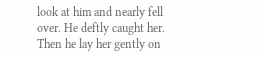look at him and nearly fell over. He deftly caught her. Then he lay her gently on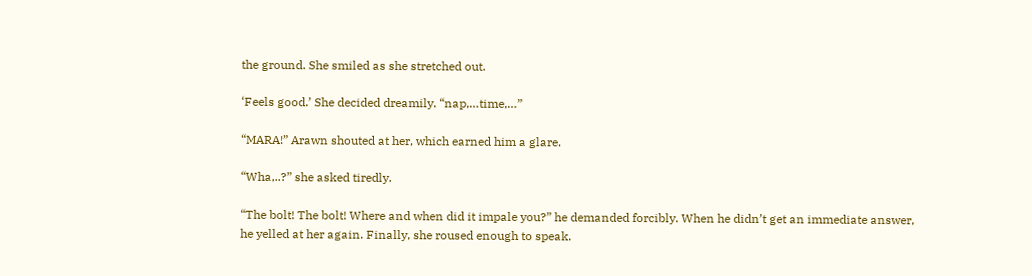the ground. She smiled as she stretched out.

‘Feels good.’ She decided dreamily. “nap,…time,…”

“MARA!” Arawn shouted at her, which earned him a glare.

“Wha,..?” she asked tiredly.

“The bolt! The bolt! Where and when did it impale you?” he demanded forcibly. When he didn’t get an immediate answer, he yelled at her again. Finally, she roused enough to speak.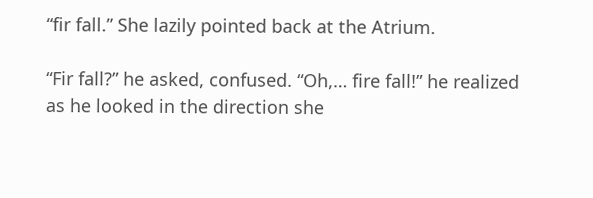“fir fall.” She lazily pointed back at the Atrium.

“Fir fall?” he asked, confused. “Oh,… fire fall!” he realized as he looked in the direction she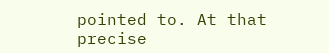pointed to. At that precise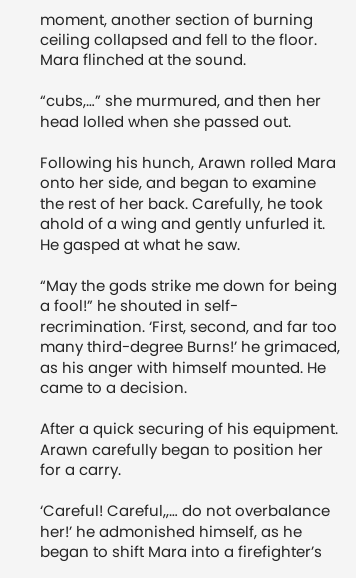moment, another section of burning ceiling collapsed and fell to the floor. Mara flinched at the sound.

“cubs,…” she murmured, and then her head lolled when she passed out.

Following his hunch, Arawn rolled Mara onto her side, and began to examine the rest of her back. Carefully, he took ahold of a wing and gently unfurled it. He gasped at what he saw.

“May the gods strike me down for being a fool!” he shouted in self-recrimination. ‘First, second, and far too many third-degree Burns!’ he grimaced, as his anger with himself mounted. He came to a decision.

After a quick securing of his equipment. Arawn carefully began to position her for a carry.

‘Careful! Careful,,… do not overbalance her!’ he admonished himself, as he began to shift Mara into a firefighter’s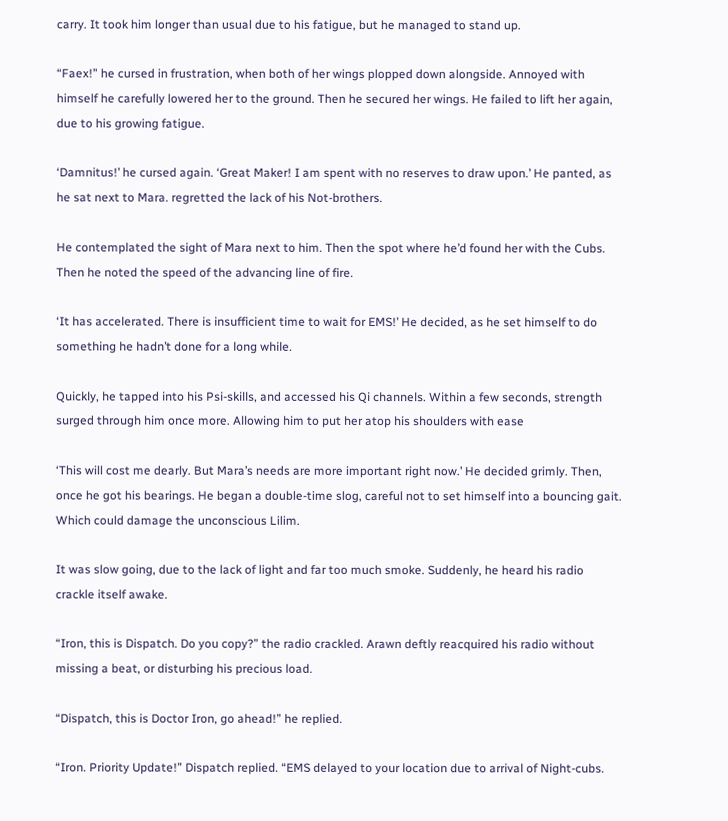carry. It took him longer than usual due to his fatigue, but he managed to stand up.

“Faex!” he cursed in frustration, when both of her wings plopped down alongside. Annoyed with himself he carefully lowered her to the ground. Then he secured her wings. He failed to lift her again, due to his growing fatigue.

‘Damnitus!’ he cursed again. ‘Great Maker! I am spent with no reserves to draw upon.’ He panted, as he sat next to Mara. regretted the lack of his Not-brothers.

He contemplated the sight of Mara next to him. Then the spot where he’d found her with the Cubs. Then he noted the speed of the advancing line of fire.

‘It has accelerated. There is insufficient time to wait for EMS!’ He decided, as he set himself to do something he hadn’t done for a long while.

Quickly, he tapped into his Psi-skills, and accessed his Qi channels. Within a few seconds, strength surged through him once more. Allowing him to put her atop his shoulders with ease

‘This will cost me dearly. But Mara’s needs are more important right now.’ He decided grimly. Then, once he got his bearings. He began a double-time slog, careful not to set himself into a bouncing gait. Which could damage the unconscious Lilim.

It was slow going, due to the lack of light and far too much smoke. Suddenly, he heard his radio crackle itself awake.

“Iron, this is Dispatch. Do you copy?” the radio crackled. Arawn deftly reacquired his radio without missing a beat, or disturbing his precious load.

“Dispatch, this is Doctor Iron, go ahead!” he replied.

“Iron. Priority Update!” Dispatch replied. “EMS delayed to your location due to arrival of Night-cubs.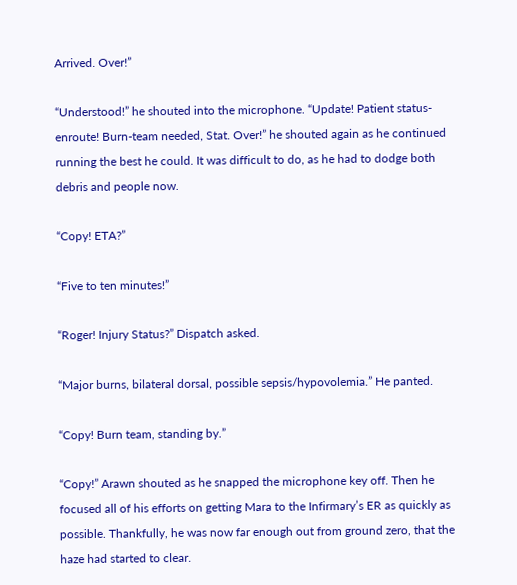Arrived. Over!”

“Understood!” he shouted into the microphone. “Update! Patient status-enroute! Burn-team needed, Stat. Over!” he shouted again as he continued running the best he could. It was difficult to do, as he had to dodge both debris and people now.

“Copy! ETA?”

“Five to ten minutes!”

“Roger! Injury Status?” Dispatch asked.

“Major burns, bilateral dorsal, possible sepsis/hypovolemia.” He panted.

“Copy! Burn team, standing by.”

“Copy!” Arawn shouted as he snapped the microphone key off. Then he focused all of his efforts on getting Mara to the Infirmary’s ER as quickly as possible. Thankfully, he was now far enough out from ground zero, that the haze had started to clear.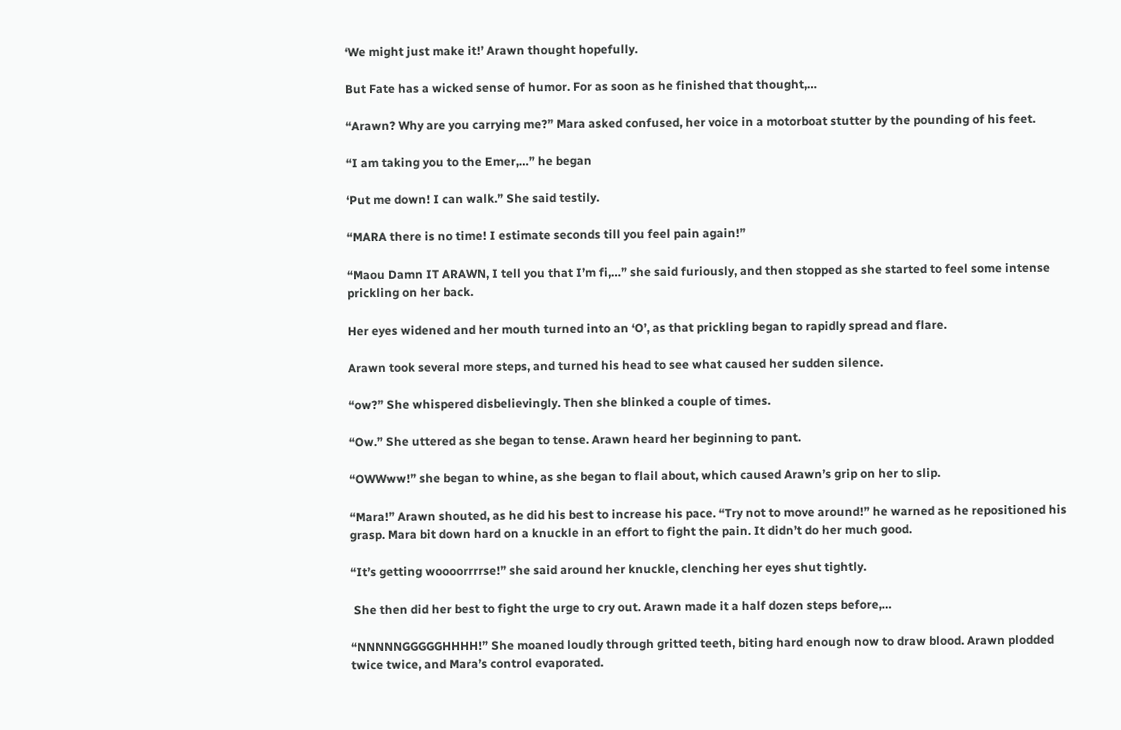‘We might just make it!’ Arawn thought hopefully.

But Fate has a wicked sense of humor. For as soon as he finished that thought,…

“Arawn? Why are you carrying me?” Mara asked confused, her voice in a motorboat stutter by the pounding of his feet.

“I am taking you to the Emer,…” he began

‘Put me down! I can walk.” She said testily.

“MARA there is no time! I estimate seconds till you feel pain again!”

“Maou Damn IT ARAWN, I tell you that I’m fi,…” she said furiously, and then stopped as she started to feel some intense prickling on her back.

Her eyes widened and her mouth turned into an ‘O’, as that prickling began to rapidly spread and flare.

Arawn took several more steps, and turned his head to see what caused her sudden silence.

“ow?” She whispered disbelievingly. Then she blinked a couple of times.

“Ow.” She uttered as she began to tense. Arawn heard her beginning to pant.

“OWWww!” she began to whine, as she began to flail about, which caused Arawn’s grip on her to slip.

“Mara!” Arawn shouted, as he did his best to increase his pace. “Try not to move around!” he warned as he repositioned his grasp. Mara bit down hard on a knuckle in an effort to fight the pain. It didn’t do her much good.

“It’s getting woooorrrrse!” she said around her knuckle, clenching her eyes shut tightly.

 She then did her best to fight the urge to cry out. Arawn made it a half dozen steps before,…

“NNNNNGGGGGHHHH!” She moaned loudly through gritted teeth, biting hard enough now to draw blood. Arawn plodded twice twice, and Mara’s control evaporated.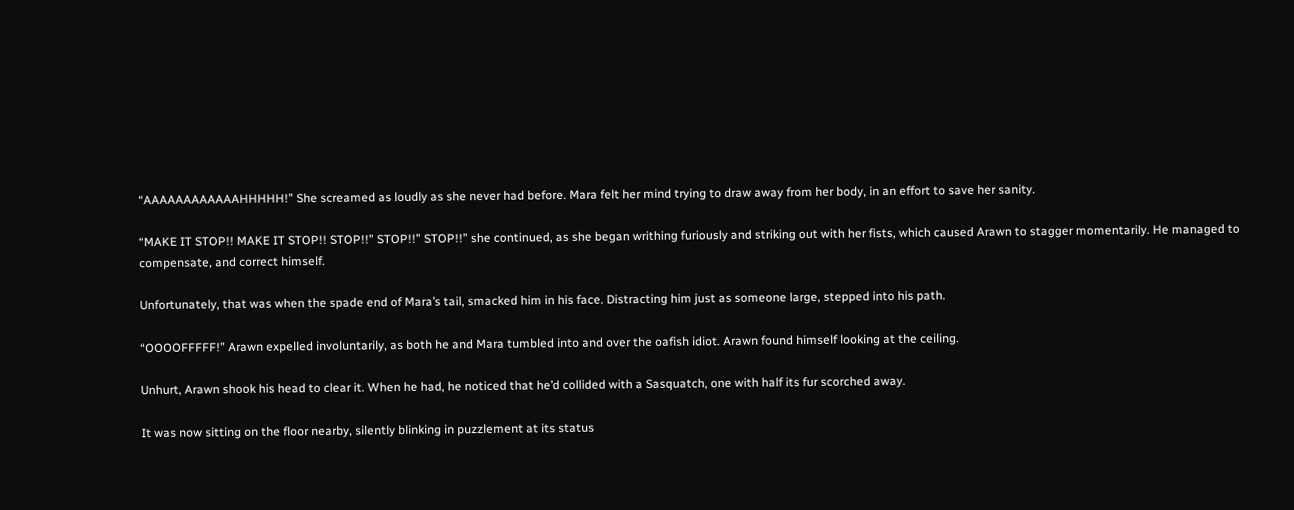“AAAAAAAAAAAAHHHHH!” She screamed as loudly as she never had before. Mara felt her mind trying to draw away from her body, in an effort to save her sanity.

“MAKE IT STOP!! MAKE IT STOP!! STOP!!” STOP!!” STOP!!” she continued, as she began writhing furiously and striking out with her fists, which caused Arawn to stagger momentarily. He managed to compensate, and correct himself.

Unfortunately, that was when the spade end of Mara’s tail, smacked him in his face. Distracting him just as someone large, stepped into his path.

“OOOOFFFFF!” Arawn expelled involuntarily, as both he and Mara tumbled into and over the oafish idiot. Arawn found himself looking at the ceiling.

Unhurt, Arawn shook his head to clear it. When he had, he noticed that he’d collided with a Sasquatch, one with half its fur scorched away.

It was now sitting on the floor nearby, silently blinking in puzzlement at its status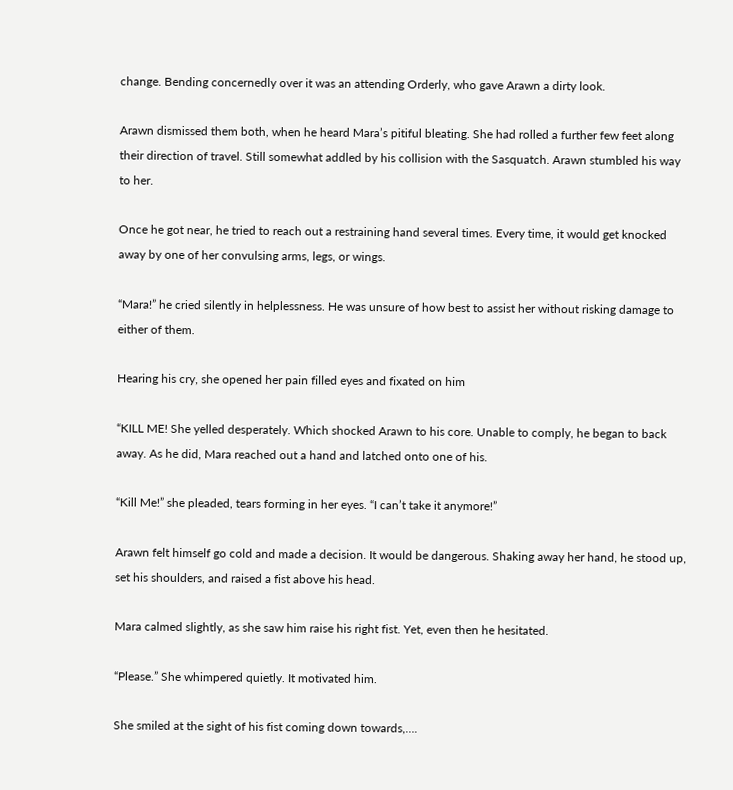change. Bending concernedly over it was an attending Orderly, who gave Arawn a dirty look.

Arawn dismissed them both, when he heard Mara’s pitiful bleating. She had rolled a further few feet along their direction of travel. Still somewhat addled by his collision with the Sasquatch. Arawn stumbled his way to her.

Once he got near, he tried to reach out a restraining hand several times. Every time, it would get knocked away by one of her convulsing arms, legs, or wings.

“Mara!” he cried silently in helplessness. He was unsure of how best to assist her without risking damage to either of them.

Hearing his cry, she opened her pain filled eyes and fixated on him

“KILL ME! She yelled desperately. Which shocked Arawn to his core. Unable to comply, he began to back away. As he did, Mara reached out a hand and latched onto one of his.

“Kill Me!” she pleaded, tears forming in her eyes. “I can’t take it anymore!”

Arawn felt himself go cold and made a decision. It would be dangerous. Shaking away her hand, he stood up, set his shoulders, and raised a fist above his head.

Mara calmed slightly, as she saw him raise his right fist. Yet, even then he hesitated.

“Please.” She whimpered quietly. It motivated him.

She smiled at the sight of his fist coming down towards,….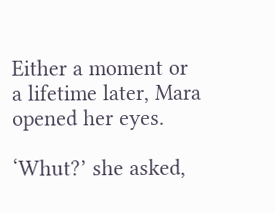Either a moment or a lifetime later, Mara opened her eyes.

‘Whut?’ she asked,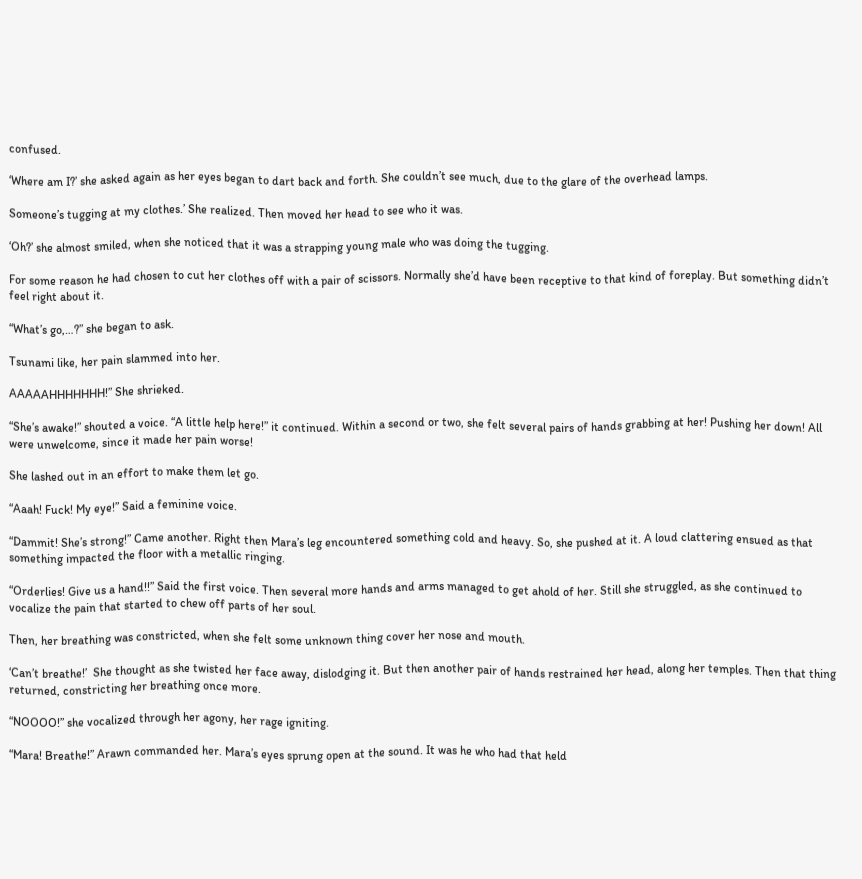confused.

‘Where am I?’ she asked again as her eyes began to dart back and forth. She couldn’t see much, due to the glare of the overhead lamps.

Someone’s tugging at my clothes.’ She realized. Then moved her head to see who it was.

‘Oh?’ she almost smiled, when she noticed that it was a strapping young male who was doing the tugging.

For some reason he had chosen to cut her clothes off with a pair of scissors. Normally she’d have been receptive to that kind of foreplay. But something didn’t feel right about it.

“What’s go,…?” she began to ask.

Tsunami like, her pain slammed into her.

AAAAAHHHHHHH!” She shrieked.

“She’s awake!” shouted a voice. “A little help here!” it continued. Within a second or two, she felt several pairs of hands grabbing at her! Pushing her down! All were unwelcome, since it made her pain worse!

She lashed out in an effort to make them let go.

“Aaah! Fuck! My eye!” Said a feminine voice.

“Dammit! She’s strong!” Came another. Right then Mara’s leg encountered something cold and heavy. So, she pushed at it. A loud clattering ensued as that something impacted the floor with a metallic ringing.

“Orderlies! Give us a hand!!” Said the first voice. Then several more hands and arms managed to get ahold of her. Still she struggled, as she continued to vocalize the pain that started to chew off parts of her soul.

Then, her breathing was constricted, when she felt some unknown thing cover her nose and mouth.

‘Can’t breathe!’  She thought as she twisted her face away, dislodging it. But then another pair of hands restrained her head, along her temples. Then that thing returned, constricting her breathing once more.

“NOOOO!” she vocalized through her agony, her rage igniting.

“Mara! Breathe!” Arawn commanded her. Mara’s eyes sprung open at the sound. It was he who had that held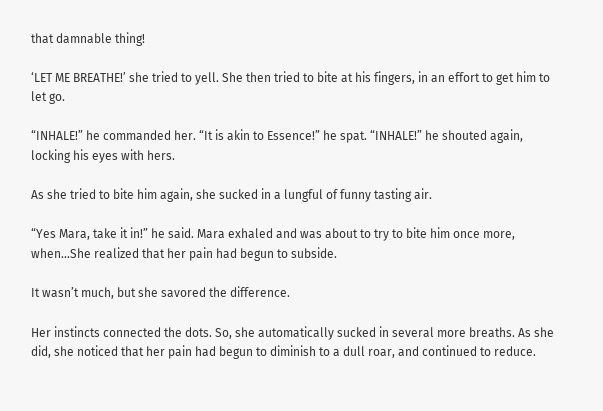that damnable thing!

‘LET ME BREATHE!’ she tried to yell. She then tried to bite at his fingers, in an effort to get him to let go.

“INHALE!” he commanded her. “It is akin to Essence!” he spat. “INHALE!” he shouted again, locking his eyes with hers.

As she tried to bite him again, she sucked in a lungful of funny tasting air.

“Yes Mara, take it in!” he said. Mara exhaled and was about to try to bite him once more, when…She realized that her pain had begun to subside.

It wasn’t much, but she savored the difference.

Her instincts connected the dots. So, she automatically sucked in several more breaths. As she did, she noticed that her pain had begun to diminish to a dull roar, and continued to reduce.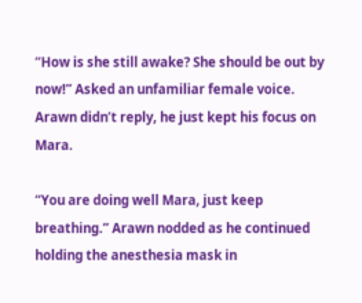“How is she still awake? She should be out by now!” Asked an unfamiliar female voice. Arawn didn’t reply, he just kept his focus on Mara.

“You are doing well Mara, just keep breathing.” Arawn nodded as he continued holding the anesthesia mask in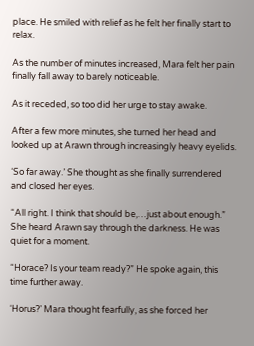place. He smiled with relief as he felt her finally start to relax.

As the number of minutes increased, Mara felt her pain finally fall away to barely noticeable.

As it receded, so too did her urge to stay awake.

After a few more minutes, she turned her head and looked up at Arawn through increasingly heavy eyelids.

‘So far away.’ She thought as she finally surrendered and closed her eyes.

“All right. I think that should be,…just about enough.” She heard Arawn say through the darkness. He was quiet for a moment.

“Horace? Is your team ready?” He spoke again, this time further away.

‘Horus?’ Mara thought fearfully, as she forced her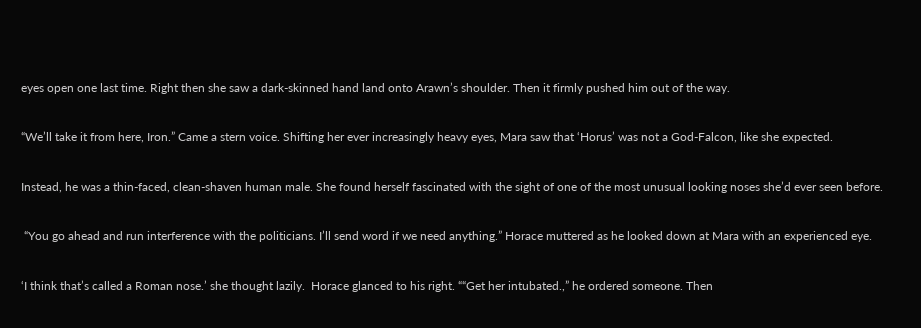eyes open one last time. Right then she saw a dark-skinned hand land onto Arawn’s shoulder. Then it firmly pushed him out of the way.

“We’ll take it from here, Iron.” Came a stern voice. Shifting her ever increasingly heavy eyes, Mara saw that ‘Horus’ was not a God-Falcon, like she expected.

Instead, he was a thin-faced, clean-shaven human male. She found herself fascinated with the sight of one of the most unusual looking noses she’d ever seen before.

 “You go ahead and run interference with the politicians. I’ll send word if we need anything.” Horace muttered as he looked down at Mara with an experienced eye.

‘I think that’s called a Roman nose.’ she thought lazily.  Horace glanced to his right. ““Get her intubated.,” he ordered someone. Then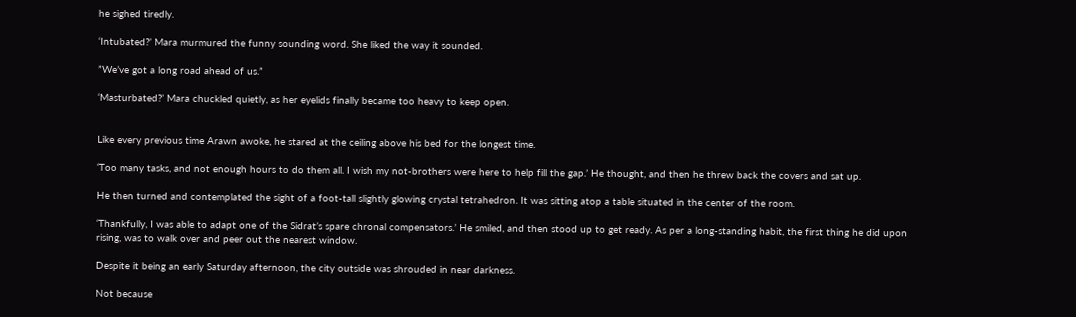he sighed tiredly.

‘Intubated?’ Mara murmured the funny sounding word. She liked the way it sounded.

”We’ve got a long road ahead of us.”

‘Masturbated?’ Mara chuckled quietly, as her eyelids finally became too heavy to keep open.


Like every previous time Arawn awoke, he stared at the ceiling above his bed for the longest time.

‘Too many tasks, and not enough hours to do them all. I wish my not-brothers were here to help fill the gap.’ He thought, and then he threw back the covers and sat up.

He then turned and contemplated the sight of a foot-tall slightly glowing crystal tetrahedron. It was sitting atop a table situated in the center of the room.

‘Thankfully, I was able to adapt one of the Sidrat’s spare chronal compensators.’ He smiled, and then stood up to get ready. As per a long-standing habit, the first thing he did upon rising, was to walk over and peer out the nearest window.

Despite it being an early Saturday afternoon, the city outside was shrouded in near darkness.

Not because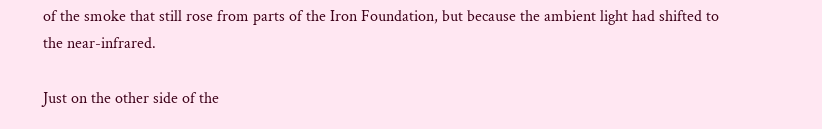of the smoke that still rose from parts of the Iron Foundation, but because the ambient light had shifted to the near-infrared.

Just on the other side of the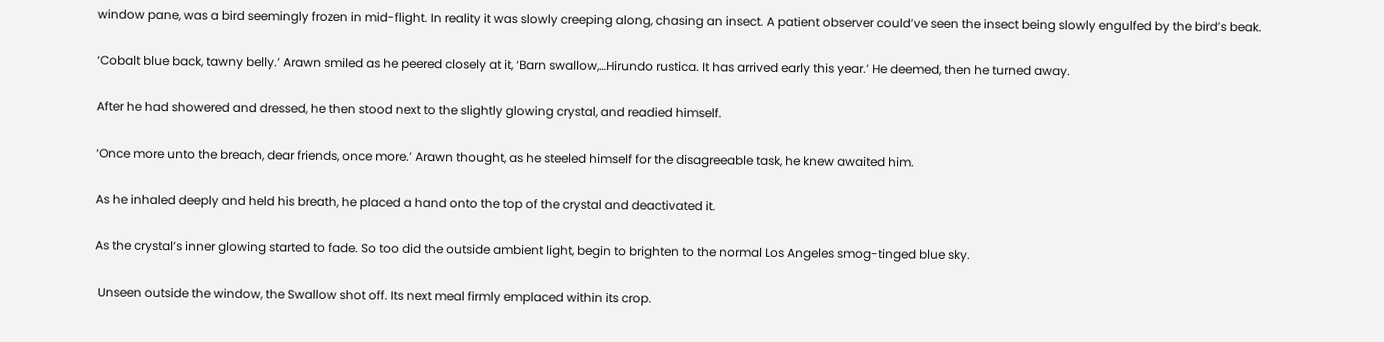window pane, was a bird seemingly frozen in mid-flight. In reality it was slowly creeping along, chasing an insect. A patient observer could’ve seen the insect being slowly engulfed by the bird’s beak.

‘Cobalt blue back, tawny belly.’ Arawn smiled as he peered closely at it, ‘Barn swallow,…Hirundo rustica. It has arrived early this year.’ He deemed, then he turned away.

After he had showered and dressed, he then stood next to the slightly glowing crystal, and readied himself.

‘Once more unto the breach, dear friends, once more.’ Arawn thought, as he steeled himself for the disagreeable task, he knew awaited him.

As he inhaled deeply and held his breath, he placed a hand onto the top of the crystal and deactivated it.

As the crystal’s inner glowing started to fade. So too did the outside ambient light, begin to brighten to the normal Los Angeles smog-tinged blue sky.

 Unseen outside the window, the Swallow shot off. Its next meal firmly emplaced within its crop.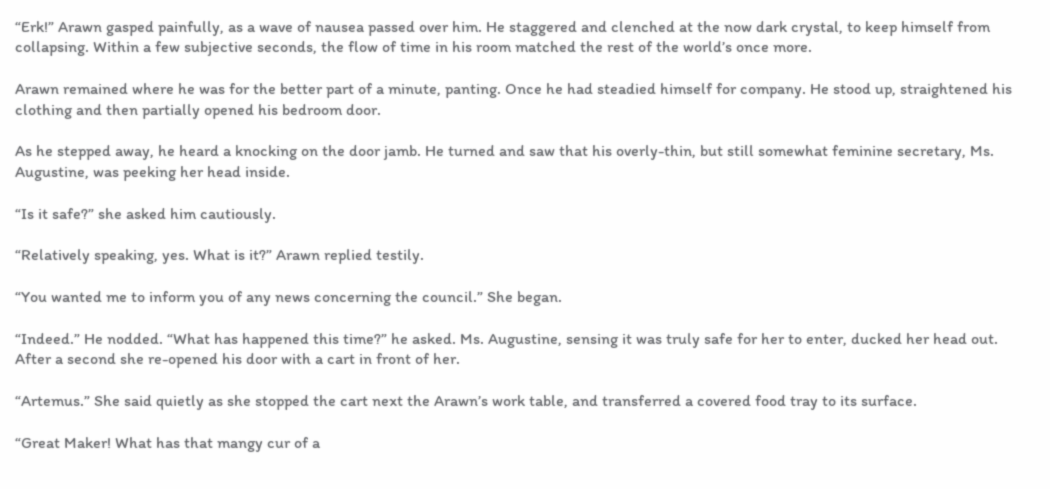“Erk!” Arawn gasped painfully, as a wave of nausea passed over him. He staggered and clenched at the now dark crystal, to keep himself from collapsing. Within a few subjective seconds, the flow of time in his room matched the rest of the world’s once more.

Arawn remained where he was for the better part of a minute, panting. Once he had steadied himself for company. He stood up, straightened his clothing and then partially opened his bedroom door.

As he stepped away, he heard a knocking on the door jamb. He turned and saw that his overly-thin, but still somewhat feminine secretary, Ms. Augustine, was peeking her head inside.

“Is it safe?” she asked him cautiously.

“Relatively speaking, yes. What is it?” Arawn replied testily.

“You wanted me to inform you of any news concerning the council.” She began.

“Indeed.” He nodded. “What has happened this time?” he asked. Ms. Augustine, sensing it was truly safe for her to enter, ducked her head out. After a second she re-opened his door with a cart in front of her.

“Artemus.” She said quietly as she stopped the cart next the Arawn’s work table, and transferred a covered food tray to its surface.

“Great Maker! What has that mangy cur of a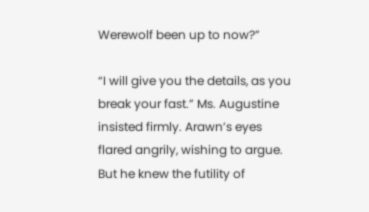Werewolf been up to now?”

“I will give you the details, as you break your fast.” Ms. Augustine insisted firmly. Arawn’s eyes flared angrily, wishing to argue. But he knew the futility of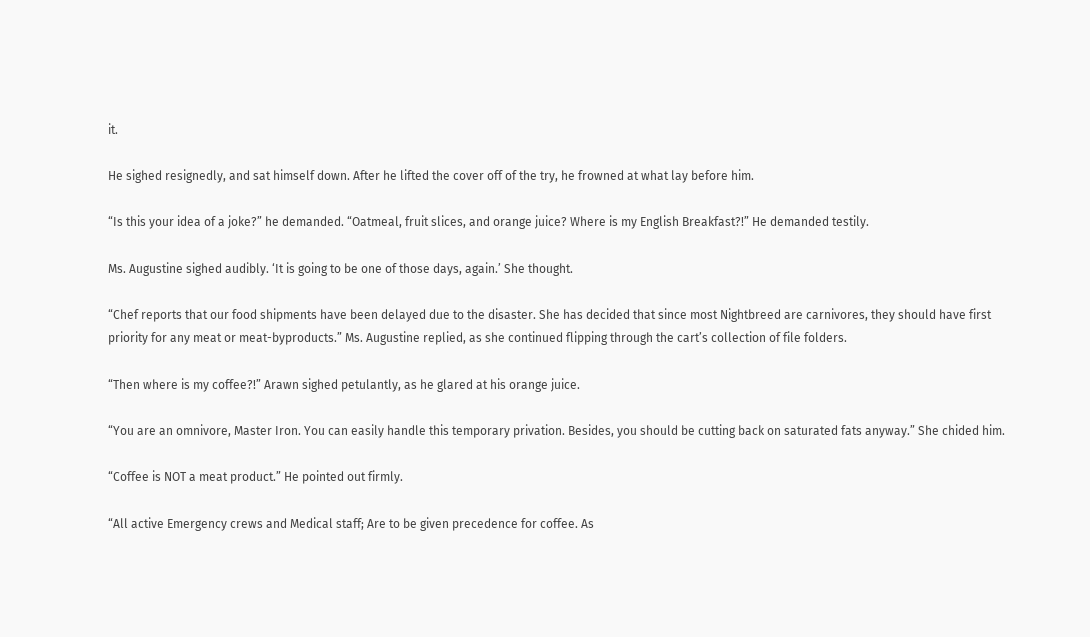it.

He sighed resignedly, and sat himself down. After he lifted the cover off of the try, he frowned at what lay before him.

“Is this your idea of a joke?” he demanded. “Oatmeal, fruit slices, and orange juice? Where is my English Breakfast?!” He demanded testily.

Ms. Augustine sighed audibly. ‘It is going to be one of those days, again.’ She thought.

“Chef reports that our food shipments have been delayed due to the disaster. She has decided that since most Nightbreed are carnivores, they should have first priority for any meat or meat-byproducts.” Ms. Augustine replied, as she continued flipping through the cart’s collection of file folders.

“Then where is my coffee?!” Arawn sighed petulantly, as he glared at his orange juice.

“You are an omnivore, Master Iron. You can easily handle this temporary privation. Besides, you should be cutting back on saturated fats anyway.” She chided him.

“Coffee is NOT a meat product.” He pointed out firmly.

“All active Emergency crews and Medical staff; Are to be given precedence for coffee. As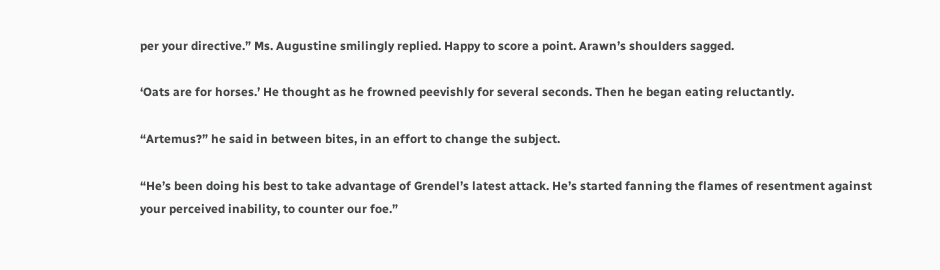per your directive.” Ms. Augustine smilingly replied. Happy to score a point. Arawn’s shoulders sagged.

‘Oats are for horses.’ He thought as he frowned peevishly for several seconds. Then he began eating reluctantly.

“Artemus?” he said in between bites, in an effort to change the subject.

“He’s been doing his best to take advantage of Grendel’s latest attack. He’s started fanning the flames of resentment against your perceived inability, to counter our foe.”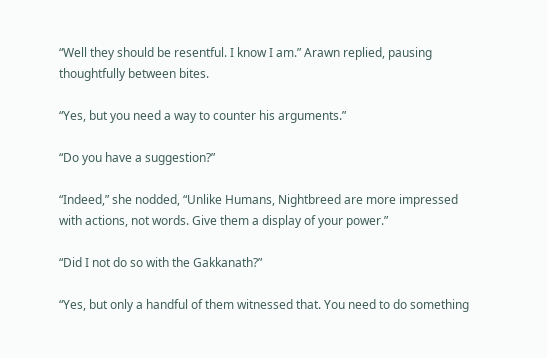“Well they should be resentful. I know I am.” Arawn replied, pausing thoughtfully between bites.

“Yes, but you need a way to counter his arguments.”

“Do you have a suggestion?”

“Indeed,” she nodded, “Unlike Humans, Nightbreed are more impressed with actions, not words. Give them a display of your power.”

“Did I not do so with the Gakkanath?”

“Yes, but only a handful of them witnessed that. You need to do something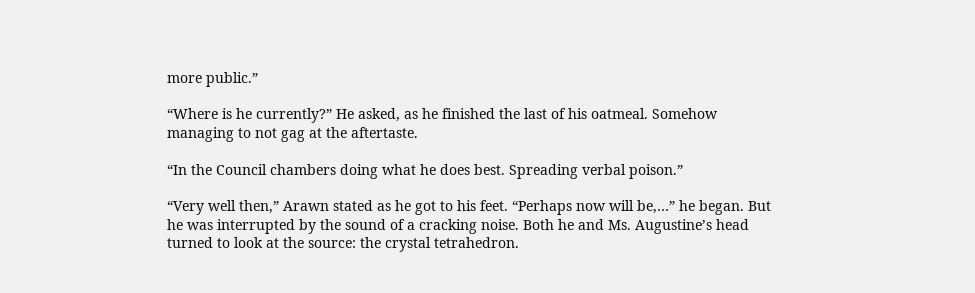more public.”

“Where is he currently?” He asked, as he finished the last of his oatmeal. Somehow managing to not gag at the aftertaste.

“In the Council chambers doing what he does best. Spreading verbal poison.”

“Very well then,” Arawn stated as he got to his feet. “Perhaps now will be,…” he began. But he was interrupted by the sound of a cracking noise. Both he and Ms. Augustine’s head turned to look at the source: the crystal tetrahedron.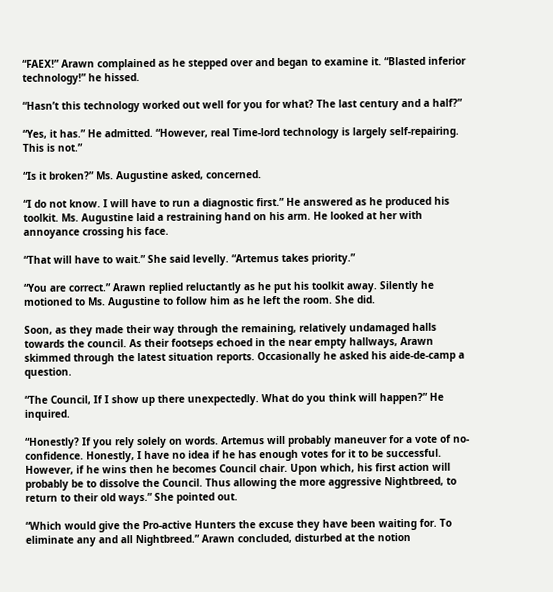“FAEX!” Arawn complained as he stepped over and began to examine it. “Blasted inferior technology!” he hissed.

“Hasn’t this technology worked out well for you for what? The last century and a half?”

“Yes, it has.” He admitted. “However, real Time-lord technology is largely self-repairing. This is not.”

“Is it broken?” Ms. Augustine asked, concerned.

“I do not know. I will have to run a diagnostic first.” He answered as he produced his toolkit. Ms. Augustine laid a restraining hand on his arm. He looked at her with annoyance crossing his face.

“That will have to wait.” She said levelly. “Artemus takes priority.”

“You are correct.” Arawn replied reluctantly as he put his toolkit away. Silently he motioned to Ms. Augustine to follow him as he left the room. She did.

Soon, as they made their way through the remaining, relatively undamaged halls towards the council. As their footseps echoed in the near empty hallways, Arawn skimmed through the latest situation reports. Occasionally he asked his aide-de-camp a question.

“The Council, If I show up there unexpectedly. What do you think will happen?” He inquired.

“Honestly? If you rely solely on words. Artemus will probably maneuver for a vote of no-confidence. Honestly, I have no idea if he has enough votes for it to be successful. However, if he wins then he becomes Council chair. Upon which, his first action will probably be to dissolve the Council. Thus allowing the more aggressive Nightbreed, to return to their old ways.” She pointed out.

“Which would give the Pro-active Hunters the excuse they have been waiting for. To eliminate any and all Nightbreed.” Arawn concluded, disturbed at the notion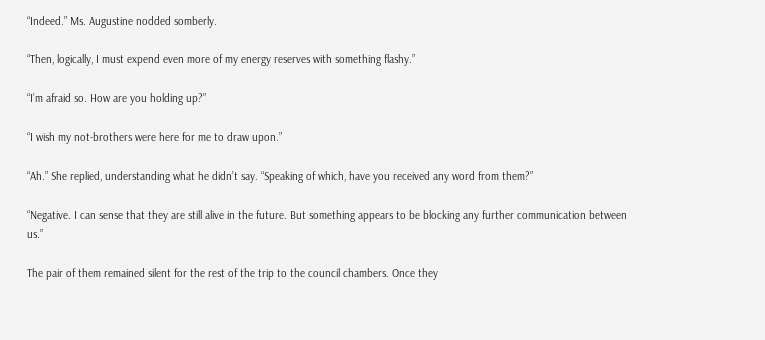“Indeed.” Ms. Augustine nodded somberly.

“Then, logically, I must expend even more of my energy reserves with something flashy.”

“I’m afraid so. How are you holding up?”

“I wish my not-brothers were here for me to draw upon.”

“Ah.” She replied, understanding what he didn’t say. “Speaking of which, have you received any word from them?”

“Negative. I can sense that they are still alive in the future. But something appears to be blocking any further communication between us.”

The pair of them remained silent for the rest of the trip to the council chambers. Once they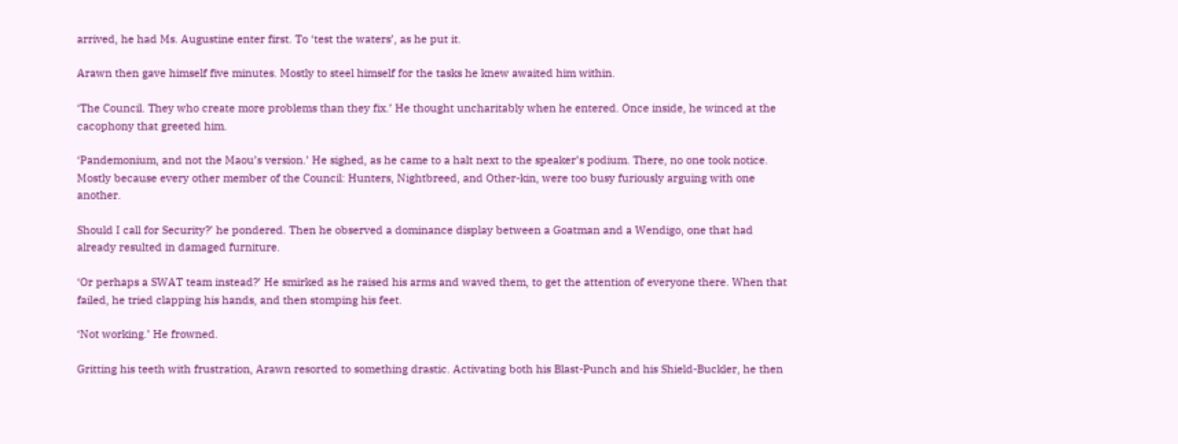arrived, he had Ms. Augustine enter first. To ‘test the waters’, as he put it.

Arawn then gave himself five minutes. Mostly to steel himself for the tasks he knew awaited him within.

‘The Council. They who create more problems than they fix.’ He thought uncharitably when he entered. Once inside, he winced at the cacophony that greeted him.

‘Pandemonium, and not the Maou’s version.’ He sighed, as he came to a halt next to the speaker’s podium. There, no one took notice. Mostly because every other member of the Council: Hunters, Nightbreed, and Other-kin, were too busy furiously arguing with one another.

Should I call for Security?’ he pondered. Then he observed a dominance display between a Goatman and a Wendigo, one that had already resulted in damaged furniture.

‘Or perhaps a SWAT team instead?’ He smirked as he raised his arms and waved them, to get the attention of everyone there. When that failed, he tried clapping his hands, and then stomping his feet.

‘Not working.’ He frowned.

Gritting his teeth with frustration, Arawn resorted to something drastic. Activating both his Blast-Punch and his Shield-Buckler, he then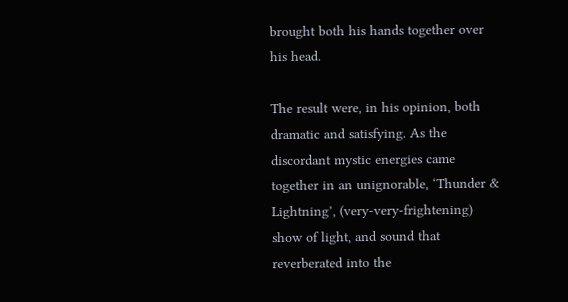brought both his hands together over his head.

The result were, in his opinion, both dramatic and satisfying. As the discordant mystic energies came together in an unignorable, ‘Thunder & Lightning’, (very-very-frightening) show of light, and sound that reverberated into the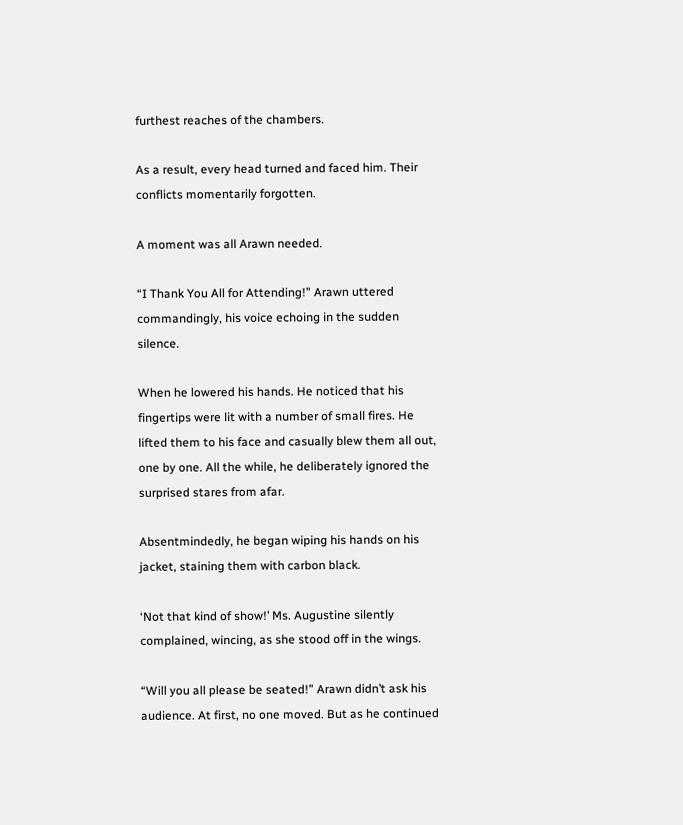furthest reaches of the chambers.

As a result, every head turned and faced him. Their conflicts momentarily forgotten.

A moment was all Arawn needed.

“I Thank You All for Attending!” Arawn uttered commandingly, his voice echoing in the sudden silence.

When he lowered his hands. He noticed that his fingertips were lit with a number of small fires. He lifted them to his face and casually blew them all out, one by one. All the while, he deliberately ignored the surprised stares from afar.

Absentmindedly, he began wiping his hands on his jacket, staining them with carbon black.

‘Not that kind of show!’ Ms. Augustine silently complained, wincing, as she stood off in the wings.

“Will you all please be seated!” Arawn didn’t ask his audience. At first, no one moved. But as he continued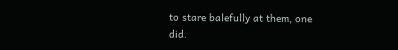to stare balefully at them, one did.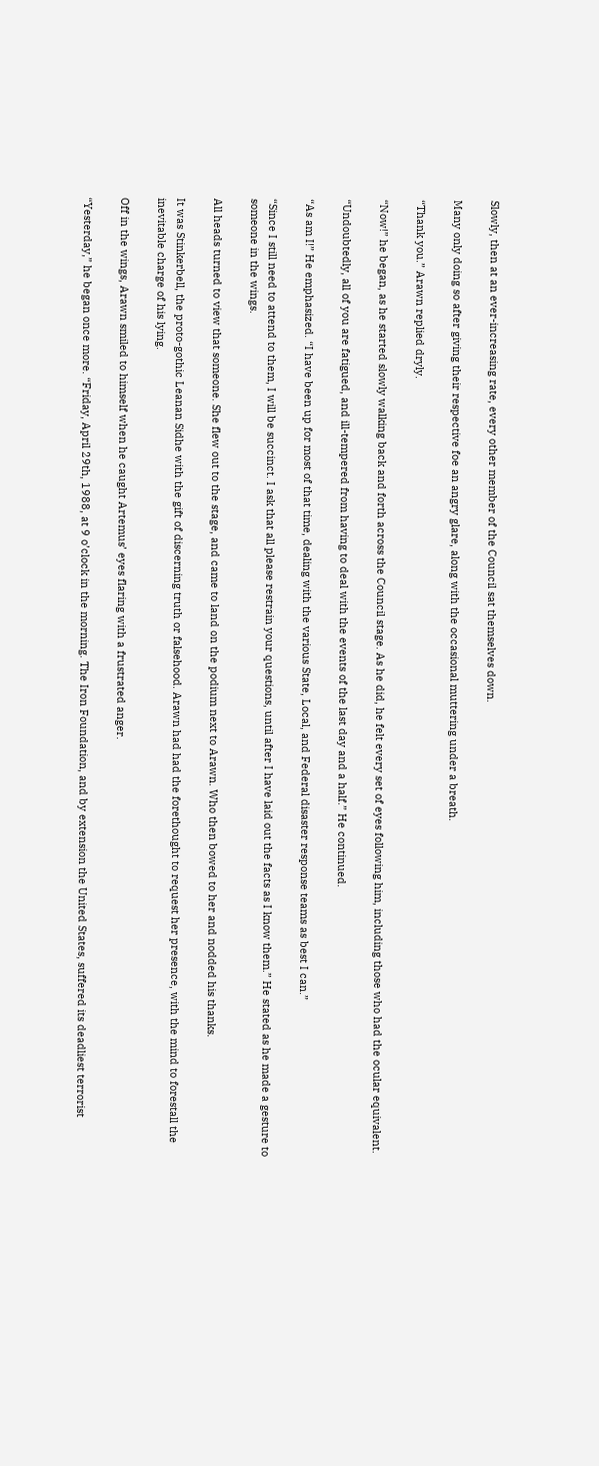Slowly, then at an ever-increasing rate, every other member of the Council sat themselves down.

Many only doing so after giving their respective foe an angry glare, along with the occasional muttering under a breath.

“Thank you.” Arawn replied dryly.

“Now!” he began, as he started slowly walking back and forth across the Council stage. As he did, he felt every set of eyes following him, including those who had the ocular equivalent.

“Undoubtedly, all of you are fatigued, and ill-tempered from having to deal with the events of the last day and a half.” He continued.

“As am I!” He emphasized. “I have been up for most of that time, dealing with the various State, Local, and Federal disaster response teams as best I can.”

“Since I still need to attend to them, I will be succinct. I ask that all please restrain your questions, until after I have laid out the facts as I know them.” He stated as he made a gesture to someone in the wings.

All heads turned to view that someone. She flew out to the stage, and came to land on the podium next to Arawn. Who then bowed to her and nodded his thanks.

It was Stinkerbell, the proto-gothic Leanan Sidhe with the gift of discerning truth or falsehood. Arawn had had the forethought to request her presence, with the mind to forestall the inevitable charge of his lying.

Off in the wings, Arawn smiled to himself when he caught Artemus’ eyes flaring with a frustrated anger.

“Yesterday,” he began once more. “Friday, April 29th, 1988, at 9 o’clock in the morning. The Iron Foundation, and by extension the United States, suffered its deadliest terrorist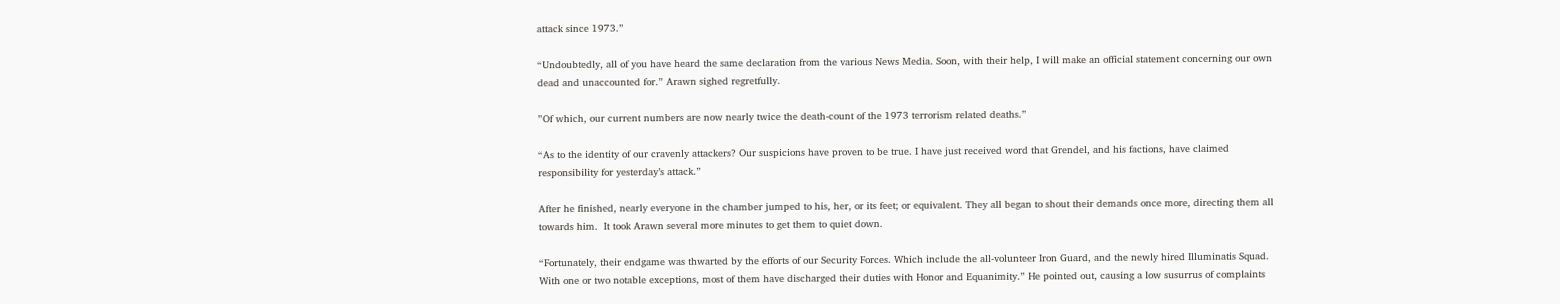attack since 1973.”

“Undoubtedly, all of you have heard the same declaration from the various News Media. Soon, with their help, I will make an official statement concerning our own dead and unaccounted for.” Arawn sighed regretfully.

”Of which, our current numbers are now nearly twice the death-count of the 1973 terrorism related deaths.”

“As to the identity of our cravenly attackers? Our suspicions have proven to be true. I have just received word that Grendel, and his factions, have claimed responsibility for yesterday’s attack.”

After he finished, nearly everyone in the chamber jumped to his, her, or its feet; or equivalent. They all began to shout their demands once more, directing them all towards him.  It took Arawn several more minutes to get them to quiet down.

“Fortunately, their endgame was thwarted by the efforts of our Security Forces. Which include the all-volunteer Iron Guard, and the newly hired Illuminatis Squad. With one or two notable exceptions, most of them have discharged their duties with Honor and Equanimity.” He pointed out, causing a low susurrus of complaints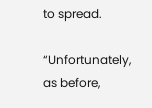to spread.

“Unfortunately, as before,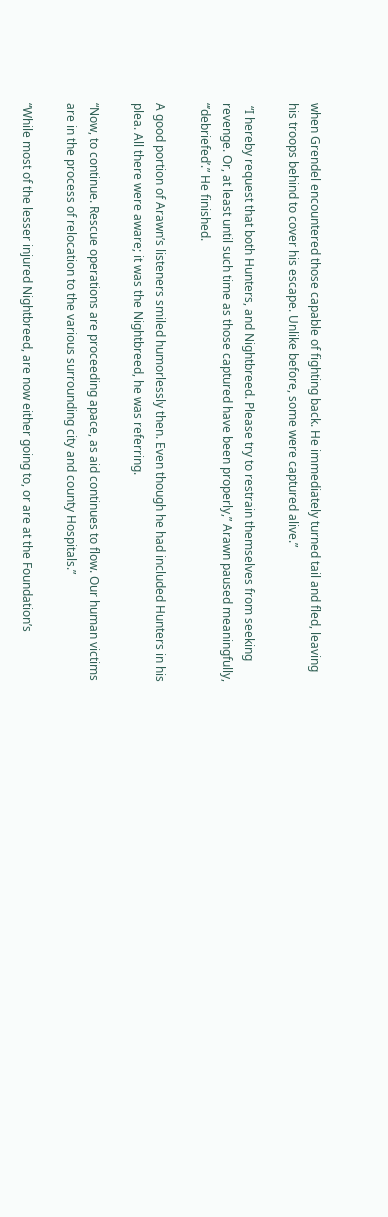when Grendel encountered those capable of fighting back. He immediately turned tail and fled, leaving his troops behind to cover his escape. Unlike before, some were captured alive.”

 “I hereby request that both Hunters, and Nightbreed. Please try to restrain themselves from seeking revenge. Or, at least until such time as those captured have been properly,” Arawn paused meaningfully, “’debriefed’.” He finished.

A good portion of Arawn’s listeners smiled humorlessly then. Even though he had included Hunters in his plea. All there were aware; it was the Nightbreed, he was referring.

“Now, to continue. Rescue operations are proceeding apace, as aid continues to flow. Our human victims are in the process of relocation to the various surrounding city and county Hospitals.”

“While most of the lesser injured Nightbreed, are now either going to, or are at the Foundation’s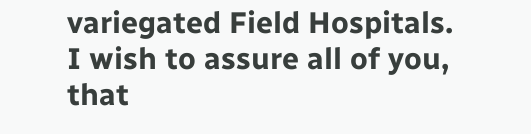variegated Field Hospitals. I wish to assure all of you, that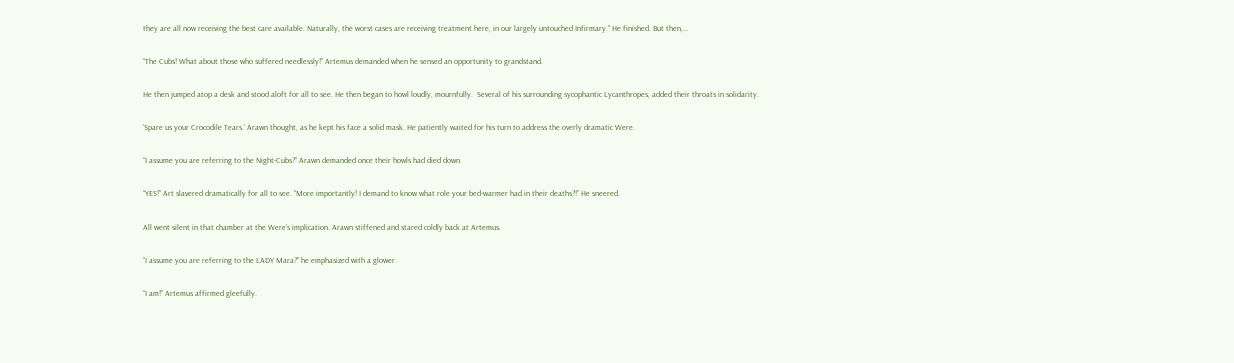they are all now receiving the best care available. Naturally, the worst cases are receiving treatment here, in our largely untouched Infirmary.” He finished. But then,…

“The Cubs! What about those who suffered needlessly!” Artemus demanded when he sensed an opportunity to grandstand.

He then jumped atop a desk and stood aloft for all to see. He then began to howl loudly, mournfully.  Several of his surrounding sycophantic Lycanthropes, added their throats in solidarity.

‘Spare us your Crocodile Tears.’ Arawn thought, as he kept his face a solid mask. He patiently waited for his turn to address the overly dramatic Were.

“I assume you are referring to the Night-Cubs?” Arawn demanded once their howls had died down.

“YES!” Art slavered dramatically for all to see. “More importantly! I demand to know what role your bed-warmer had in their deaths?!” He sneered.

All went silent in that chamber at the Were’s implication. Arawn stiffened and stared coldly back at Artemus.

“I assume you are referring to the LADY Mara?” he emphasized with a glower.

“I am!” Artemus affirmed gleefully.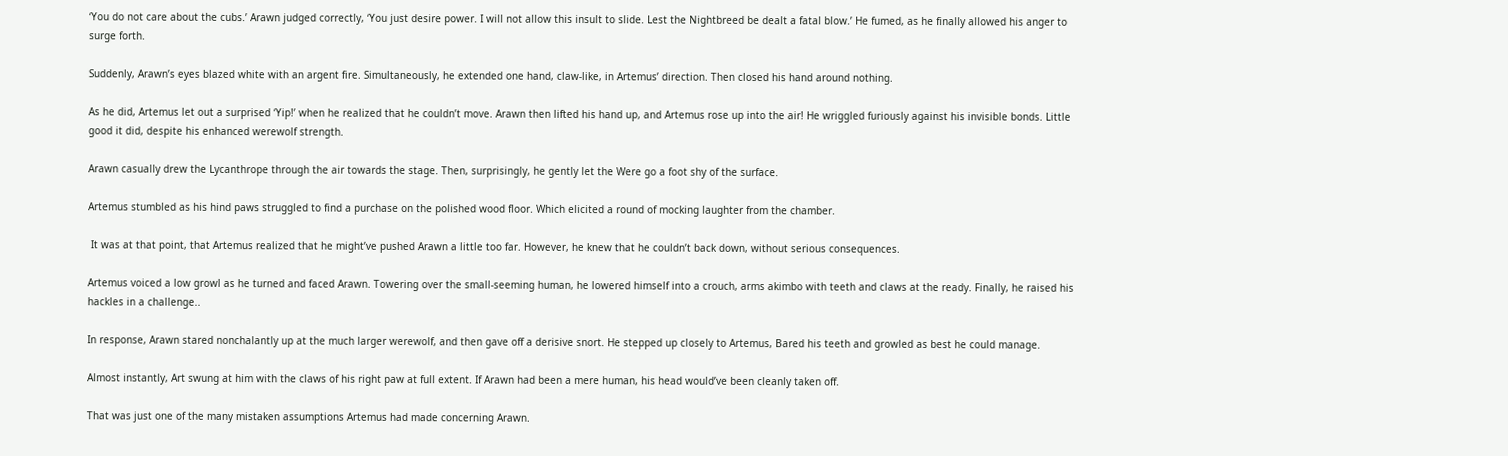‘You do not care about the cubs.’ Arawn judged correctly, ‘You just desire power. I will not allow this insult to slide. Lest the Nightbreed be dealt a fatal blow.’ He fumed, as he finally allowed his anger to surge forth.

Suddenly, Arawn’s eyes blazed white with an argent fire. Simultaneously, he extended one hand, claw-like, in Artemus’ direction. Then closed his hand around nothing.

As he did, Artemus let out a surprised ‘Yip!’ when he realized that he couldn’t move. Arawn then lifted his hand up, and Artemus rose up into the air! He wriggled furiously against his invisible bonds. Little good it did, despite his enhanced werewolf strength.

Arawn casually drew the Lycanthrope through the air towards the stage. Then, surprisingly, he gently let the Were go a foot shy of the surface.

Artemus stumbled as his hind paws struggled to find a purchase on the polished wood floor. Which elicited a round of mocking laughter from the chamber.

 It was at that point, that Artemus realized that he might’ve pushed Arawn a little too far. However, he knew that he couldn’t back down, without serious consequences.

Artemus voiced a low growl as he turned and faced Arawn. Towering over the small-seeming human, he lowered himself into a crouch, arms akimbo with teeth and claws at the ready. Finally, he raised his hackles in a challenge..

In response, Arawn stared nonchalantly up at the much larger werewolf, and then gave off a derisive snort. He stepped up closely to Artemus, Bared his teeth and growled as best he could manage.

Almost instantly, Art swung at him with the claws of his right paw at full extent. If Arawn had been a mere human, his head would’ve been cleanly taken off.

That was just one of the many mistaken assumptions Artemus had made concerning Arawn.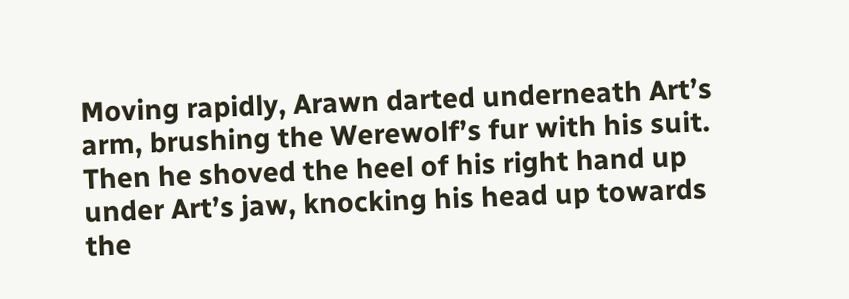Moving rapidly, Arawn darted underneath Art’s arm, brushing the Werewolf’s fur with his suit. Then he shoved the heel of his right hand up under Art’s jaw, knocking his head up towards the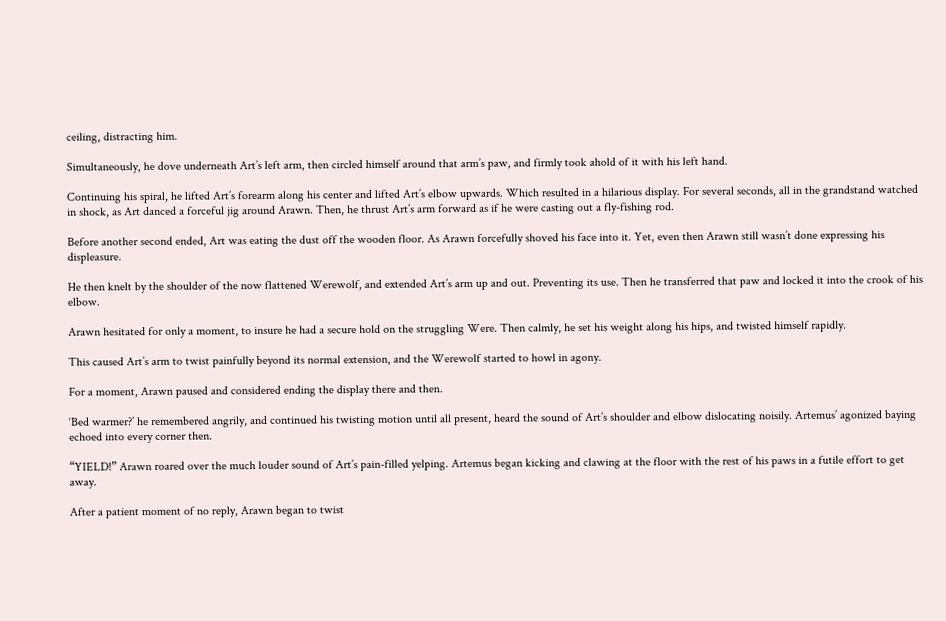ceiling, distracting him.

Simultaneously, he dove underneath Art’s left arm, then circled himself around that arm’s paw, and firmly took ahold of it with his left hand.

Continuing his spiral, he lifted Art’s forearm along his center and lifted Art’s elbow upwards. Which resulted in a hilarious display. For several seconds, all in the grandstand watched in shock, as Art danced a forceful jig around Arawn. Then, he thrust Art’s arm forward as if he were casting out a fly-fishing rod.

Before another second ended, Art was eating the dust off the wooden floor. As Arawn forcefully shoved his face into it. Yet, even then Arawn still wasn’t done expressing his displeasure.

He then knelt by the shoulder of the now flattened Werewolf, and extended Art’s arm up and out. Preventing its use. Then he transferred that paw and locked it into the crook of his elbow.

Arawn hesitated for only a moment, to insure he had a secure hold on the struggling Were. Then calmly, he set his weight along his hips, and twisted himself rapidly.

This caused Art’s arm to twist painfully beyond its normal extension, and the Werewolf started to howl in agony.

For a moment, Arawn paused and considered ending the display there and then.

‘Bed warmer?’ he remembered angrily, and continued his twisting motion until all present, heard the sound of Art’s shoulder and elbow dislocating noisily. Artemus’ agonized baying echoed into every corner then.

“YIELD!” Arawn roared over the much louder sound of Art’s pain-filled yelping. Artemus began kicking and clawing at the floor with the rest of his paws in a futile effort to get away.

After a patient moment of no reply, Arawn began to twist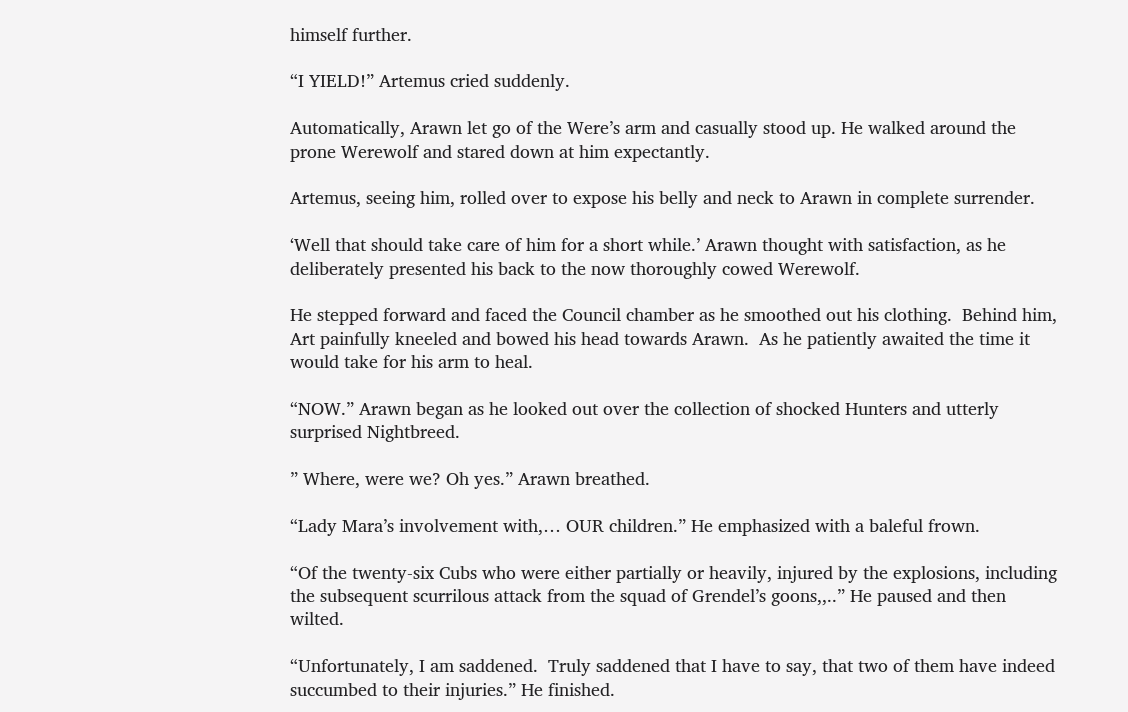himself further.

“I YIELD!” Artemus cried suddenly.

Automatically, Arawn let go of the Were’s arm and casually stood up. He walked around the prone Werewolf and stared down at him expectantly.

Artemus, seeing him, rolled over to expose his belly and neck to Arawn in complete surrender.

‘Well that should take care of him for a short while.’ Arawn thought with satisfaction, as he deliberately presented his back to the now thoroughly cowed Werewolf.

He stepped forward and faced the Council chamber as he smoothed out his clothing.  Behind him, Art painfully kneeled and bowed his head towards Arawn.  As he patiently awaited the time it would take for his arm to heal.

“NOW.” Arawn began as he looked out over the collection of shocked Hunters and utterly surprised Nightbreed.

” Where, were we? Oh yes.” Arawn breathed.

“Lady Mara’s involvement with,… OUR children.” He emphasized with a baleful frown.

“Of the twenty-six Cubs who were either partially or heavily, injured by the explosions, including the subsequent scurrilous attack from the squad of Grendel’s goons,,..” He paused and then wilted.

“Unfortunately, I am saddened.  Truly saddened that I have to say, that two of them have indeed succumbed to their injuries.” He finished.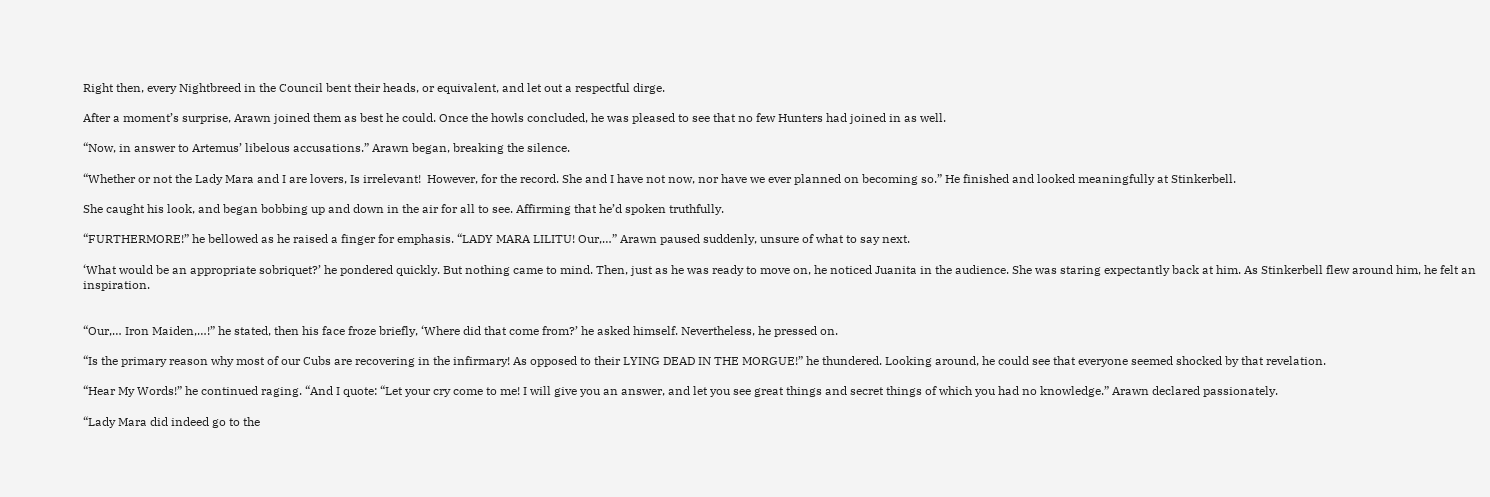Right then, every Nightbreed in the Council bent their heads, or equivalent, and let out a respectful dirge.

After a moment’s surprise, Arawn joined them as best he could. Once the howls concluded, he was pleased to see that no few Hunters had joined in as well.

“Now, in answer to Artemus’ libelous accusations.” Arawn began, breaking the silence.

“Whether or not the Lady Mara and I are lovers, Is irrelevant!  However, for the record. She and I have not now, nor have we ever planned on becoming so.” He finished and looked meaningfully at Stinkerbell.

She caught his look, and began bobbing up and down in the air for all to see. Affirming that he’d spoken truthfully.

“FURTHERMORE!” he bellowed as he raised a finger for emphasis. “LADY MARA LILITU! Our,…” Arawn paused suddenly, unsure of what to say next.

‘What would be an appropriate sobriquet?’ he pondered quickly. But nothing came to mind. Then, just as he was ready to move on, he noticed Juanita in the audience. She was staring expectantly back at him. As Stinkerbell flew around him, he felt an inspiration.


“Our,… Iron Maiden,…!” he stated, then his face froze briefly, ‘Where did that come from?’ he asked himself. Nevertheless, he pressed on.

“Is the primary reason why most of our Cubs are recovering in the infirmary! As opposed to their LYING DEAD IN THE MORGUE!” he thundered. Looking around, he could see that everyone seemed shocked by that revelation.

“Hear My Words!” he continued raging. “And I quote: “Let your cry come to me! I will give you an answer, and let you see great things and secret things of which you had no knowledge.” Arawn declared passionately.

“Lady Mara did indeed go to the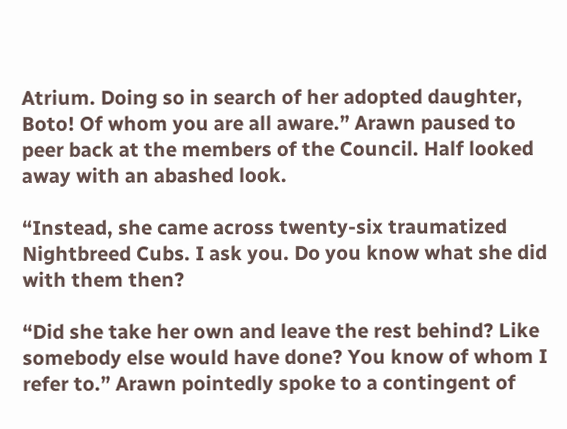Atrium. Doing so in search of her adopted daughter, Boto! Of whom you are all aware.” Arawn paused to peer back at the members of the Council. Half looked away with an abashed look.

“Instead, she came across twenty-six traumatized Nightbreed Cubs. I ask you. Do you know what she did with them then?

“Did she take her own and leave the rest behind? Like somebody else would have done? You know of whom I refer to.” Arawn pointedly spoke to a contingent of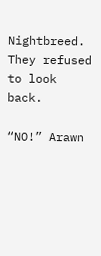Nightbreed. They refused to look back.

“NO!” Arawn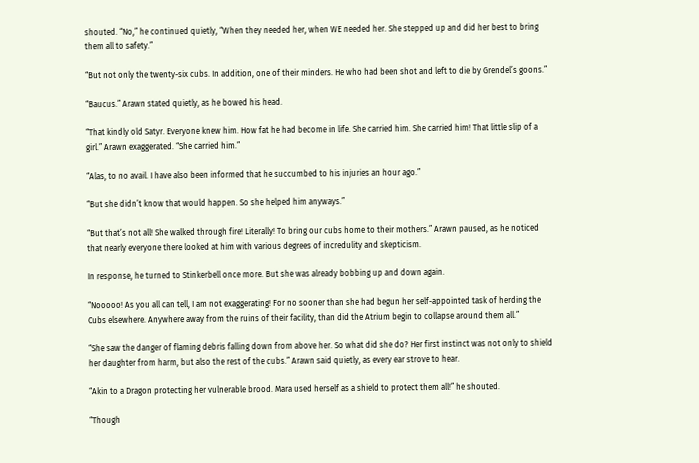shouted. “No,” he continued quietly, “When they needed her, when WE needed her. She stepped up and did her best to bring them all to safety.”

“But not only the twenty-six cubs. In addition, one of their minders. He who had been shot and left to die by Grendel’s goons.”

“Baucus.” Arawn stated quietly, as he bowed his head.

“That kindly old Satyr. Everyone knew him. How fat he had become in life. She carried him. She carried him! That little slip of a girl.” Arawn exaggerated. “She carried him.”

“Alas, to no avail. I have also been informed that he succumbed to his injuries an hour ago.”

“But she didn’t know that would happen. So she helped him anyways.”

“But that’s not all! She walked through fire! Literally! To bring our cubs home to their mothers.” Arawn paused, as he noticed that nearly everyone there looked at him with various degrees of incredulity and skepticism.

In response, he turned to Stinkerbell once more. But she was already bobbing up and down again.

“Nooooo! As you all can tell, I am not exaggerating! For no sooner than she had begun her self-appointed task of herding the Cubs elsewhere. Anywhere away from the ruins of their facility, than did the Atrium begin to collapse around them all.”

“She saw the danger of flaming debris falling down from above her. So what did she do? Her first instinct was not only to shield her daughter from harm, but also the rest of the cubs.” Arawn said quietly, as every ear strove to hear.

“Akin to a Dragon protecting her vulnerable brood. Mara used herself as a shield to protect them all!” he shouted.

“Though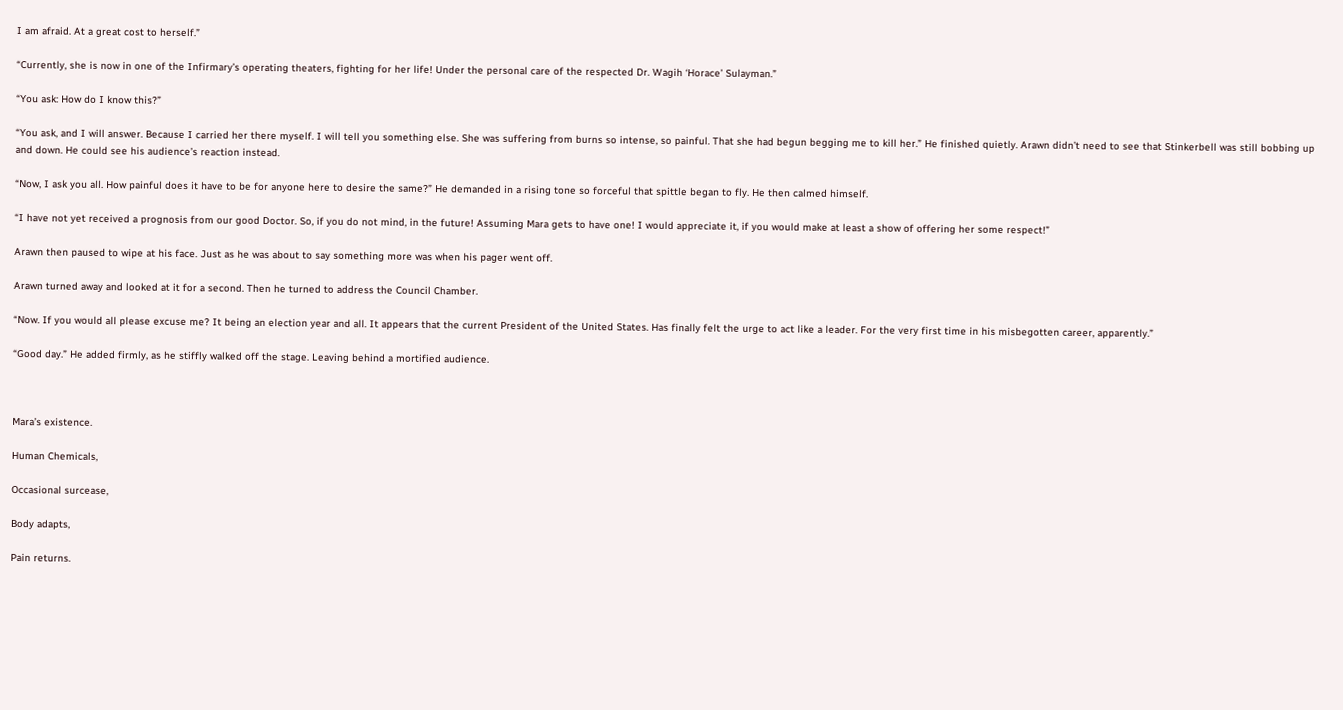I am afraid. At a great cost to herself.”

“Currently, she is now in one of the Infirmary’s operating theaters, fighting for her life! Under the personal care of the respected Dr. Wagih ‘Horace’ Sulayman.”

“You ask: How do I know this?”

“You ask, and I will answer. Because I carried her there myself. I will tell you something else. She was suffering from burns so intense, so painful. That she had begun begging me to kill her.” He finished quietly. Arawn didn’t need to see that Stinkerbell was still bobbing up and down. He could see his audience’s reaction instead.

“Now, I ask you all. How painful does it have to be for anyone here to desire the same?” He demanded in a rising tone so forceful that spittle began to fly. He then calmed himself.

“I have not yet received a prognosis from our good Doctor. So, if you do not mind, in the future! Assuming Mara gets to have one! I would appreciate it, if you would make at least a show of offering her some respect!”

Arawn then paused to wipe at his face. Just as he was about to say something more was when his pager went off.

Arawn turned away and looked at it for a second. Then he turned to address the Council Chamber.

“Now. If you would all please excuse me? It being an election year and all. It appears that the current President of the United States. Has finally felt the urge to act like a leader. For the very first time in his misbegotten career, apparently.”

“Good day.” He added firmly, as he stiffly walked off the stage. Leaving behind a mortified audience.



Mara’s existence.

Human Chemicals,

Occasional surcease,

Body adapts,

Pain returns.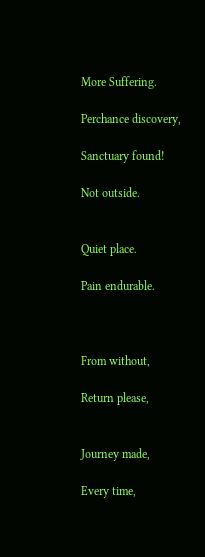More Suffering.

Perchance discovery,

Sanctuary found!

Not outside.


Quiet place.

Pain endurable.



From without,

Return please,


Journey made,

Every time,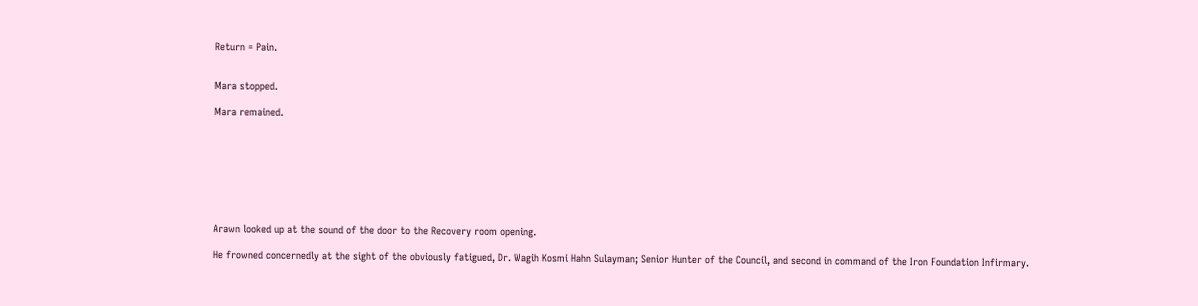Return = Pain.


Mara stopped.

Mara remained.








Arawn looked up at the sound of the door to the Recovery room opening.

He frowned concernedly at the sight of the obviously fatigued, Dr. Wagih Kosmi Hahn Sulayman; Senior Hunter of the Council, and second in command of the Iron Foundation Infirmary.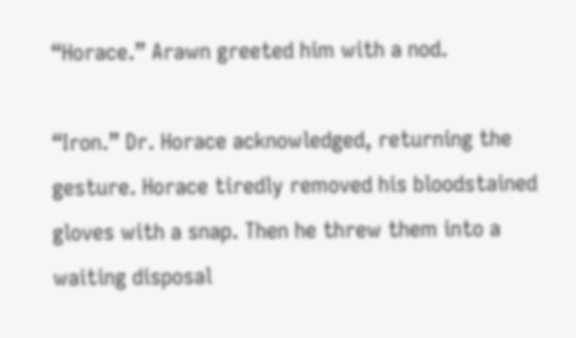“Horace.” Arawn greeted him with a nod.

“Iron.” Dr. Horace acknowledged, returning the gesture. Horace tiredly removed his bloodstained gloves with a snap. Then he threw them into a waiting disposal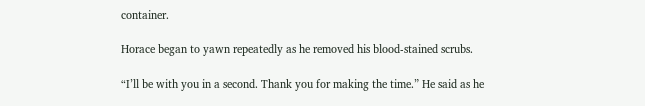container.

Horace began to yawn repeatedly as he removed his blood-stained scrubs.

“I’ll be with you in a second. Thank you for making the time.” He said as he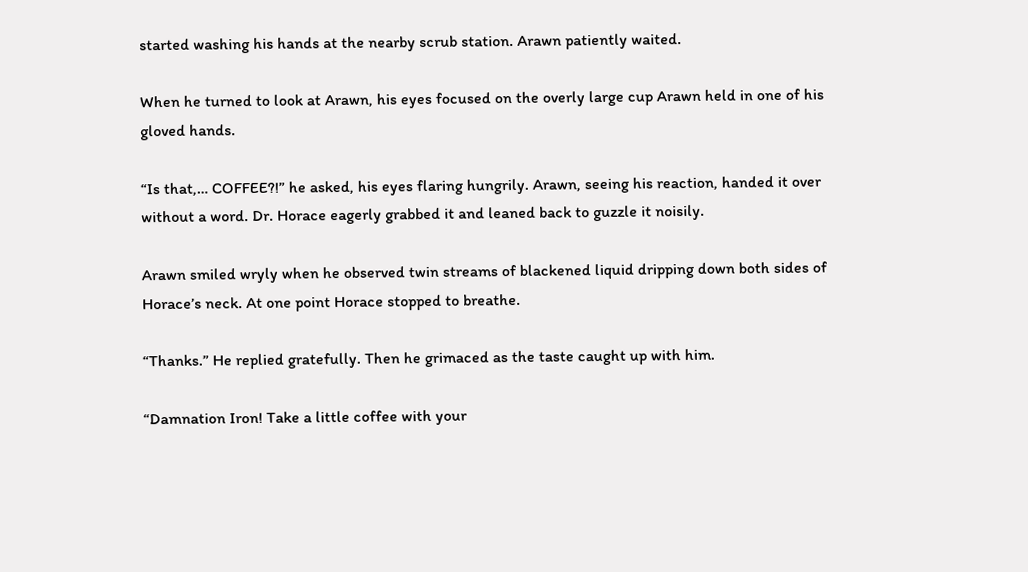started washing his hands at the nearby scrub station. Arawn patiently waited.

When he turned to look at Arawn, his eyes focused on the overly large cup Arawn held in one of his gloved hands.

“Is that,… COFFEE?!” he asked, his eyes flaring hungrily. Arawn, seeing his reaction, handed it over without a word. Dr. Horace eagerly grabbed it and leaned back to guzzle it noisily.

Arawn smiled wryly when he observed twin streams of blackened liquid dripping down both sides of Horace’s neck. At one point Horace stopped to breathe.

“Thanks.” He replied gratefully. Then he grimaced as the taste caught up with him.

“Damnation Iron! Take a little coffee with your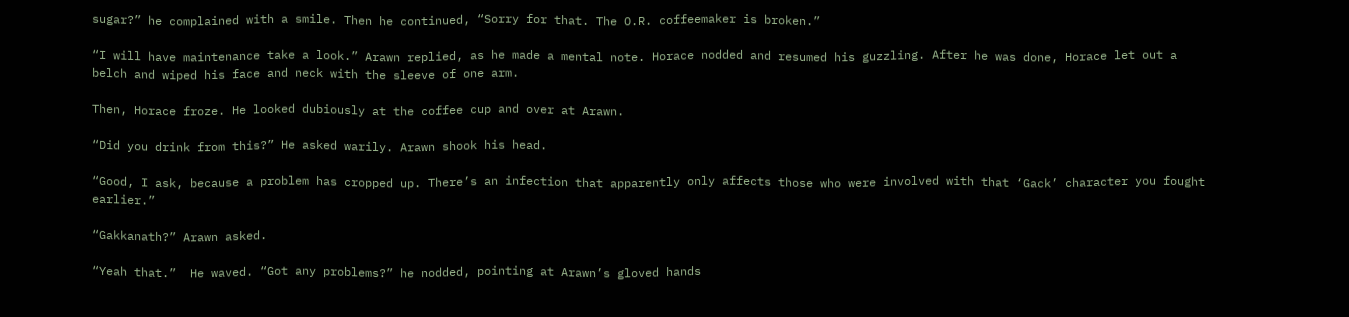sugar?” he complained with a smile. Then he continued, “Sorry for that. The O.R. coffeemaker is broken.”

“I will have maintenance take a look.” Arawn replied, as he made a mental note. Horace nodded and resumed his guzzling. After he was done, Horace let out a belch and wiped his face and neck with the sleeve of one arm.

Then, Horace froze. He looked dubiously at the coffee cup and over at Arawn.

“Did you drink from this?” He asked warily. Arawn shook his head.

“Good, I ask, because a problem has cropped up. There’s an infection that apparently only affects those who were involved with that ‘Gack’ character you fought earlier.”

“Gakkanath?” Arawn asked.

“Yeah that.”  He waved. “Got any problems?” he nodded, pointing at Arawn’s gloved hands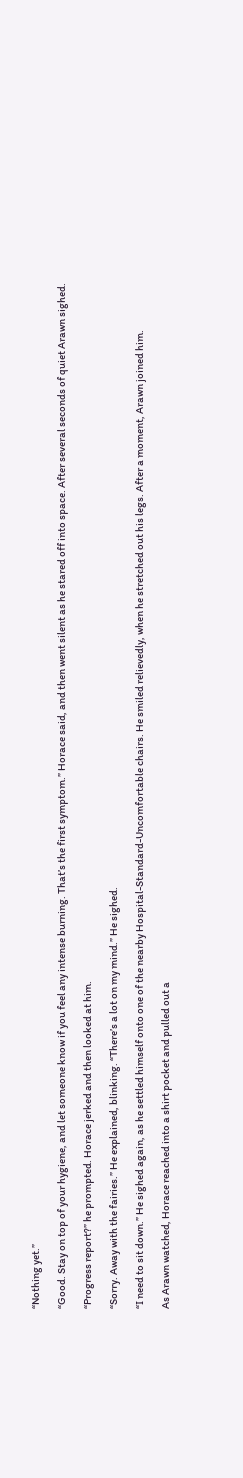“Nothing yet.”

“Good. Stay on top of your hygiene, and let someone know if you feel any intense burning. That’s the first symptom.” Horace said, and then went silent as he stared off into space. After several seconds of quiet Arawn sighed.

“Progress report?” he prompted. Horace jerked and then looked at him.

“Sorry. Away with the fairies.” He explained, blinking. “There’s a lot on my mind.” He sighed.

“I need to sit down.” He sighed again, as he settled himself onto one of the nearby Hospital-Standard-Uncomfortable chairs. He smiled relievedly, when he stretched out his legs. After a moment, Arawn joined him.

As Arawn watched, Horace reached into a shirt pocket and pulled out a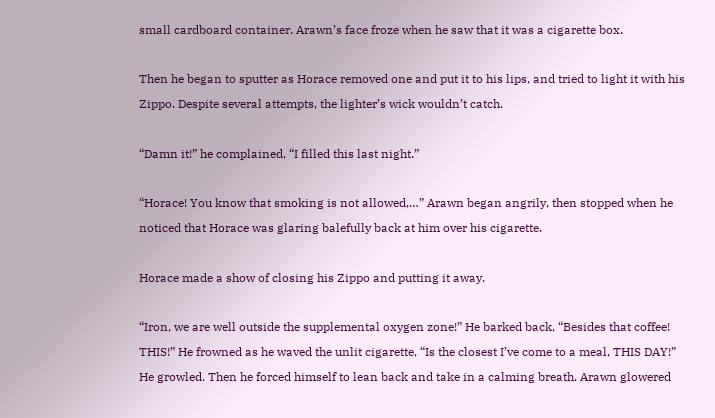small cardboard container. Arawn’s face froze when he saw that it was a cigarette box.

Then he began to sputter as Horace removed one and put it to his lips, and tried to light it with his Zippo. Despite several attempts, the lighter’s wick wouldn’t catch.

“Damn it!” he complained, “I filled this last night.”

“Horace! You know that smoking is not allowed,…” Arawn began angrily, then stopped when he noticed that Horace was glaring balefully back at him over his cigarette.

Horace made a show of closing his Zippo and putting it away.

“Iron, we are well outside the supplemental oxygen zone!” He barked back, “Besides that coffee! THIS!” He frowned as he waved the unlit cigarette, “Is the closest I’ve come to a meal, THIS DAY!” He growled. Then he forced himself to lean back and take in a calming breath. Arawn glowered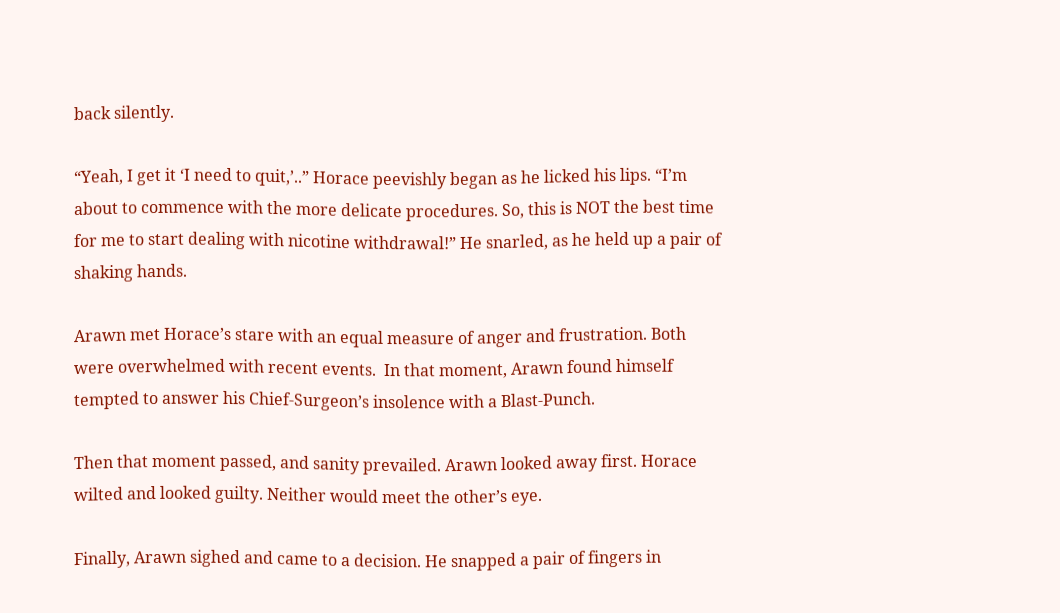back silently.

“Yeah, I get it ‘I need to quit,’..” Horace peevishly began as he licked his lips. “I’m about to commence with the more delicate procedures. So, this is NOT the best time for me to start dealing with nicotine withdrawal!” He snarled, as he held up a pair of shaking hands.

Arawn met Horace’s stare with an equal measure of anger and frustration. Both were overwhelmed with recent events.  In that moment, Arawn found himself tempted to answer his Chief-Surgeon’s insolence with a Blast-Punch.

Then that moment passed, and sanity prevailed. Arawn looked away first. Horace wilted and looked guilty. Neither would meet the other’s eye.

Finally, Arawn sighed and came to a decision. He snapped a pair of fingers in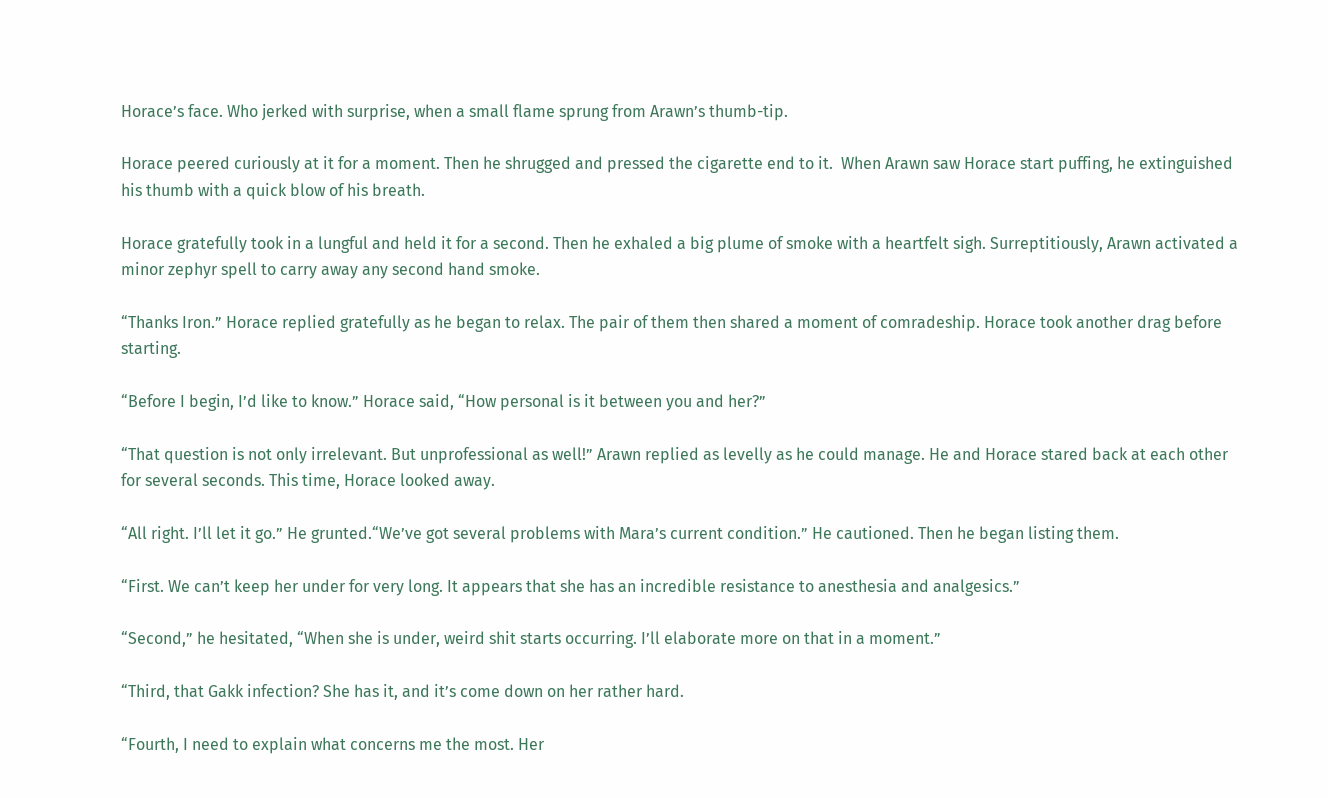Horace’s face. Who jerked with surprise, when a small flame sprung from Arawn’s thumb-tip.

Horace peered curiously at it for a moment. Then he shrugged and pressed the cigarette end to it.  When Arawn saw Horace start puffing, he extinguished his thumb with a quick blow of his breath.

Horace gratefully took in a lungful and held it for a second. Then he exhaled a big plume of smoke with a heartfelt sigh. Surreptitiously, Arawn activated a minor zephyr spell to carry away any second hand smoke.

“Thanks Iron.” Horace replied gratefully as he began to relax. The pair of them then shared a moment of comradeship. Horace took another drag before starting.

“Before I begin, I’d like to know.” Horace said, “How personal is it between you and her?”

“That question is not only irrelevant. But unprofessional as well!” Arawn replied as levelly as he could manage. He and Horace stared back at each other for several seconds. This time, Horace looked away.

“All right. I’ll let it go.” He grunted.“We’ve got several problems with Mara’s current condition.” He cautioned. Then he began listing them.

“First. We can’t keep her under for very long. It appears that she has an incredible resistance to anesthesia and analgesics.”

“Second,” he hesitated, “When she is under, weird shit starts occurring. I’ll elaborate more on that in a moment.”

“Third, that Gakk infection? She has it, and it’s come down on her rather hard.

“Fourth, I need to explain what concerns me the most. Her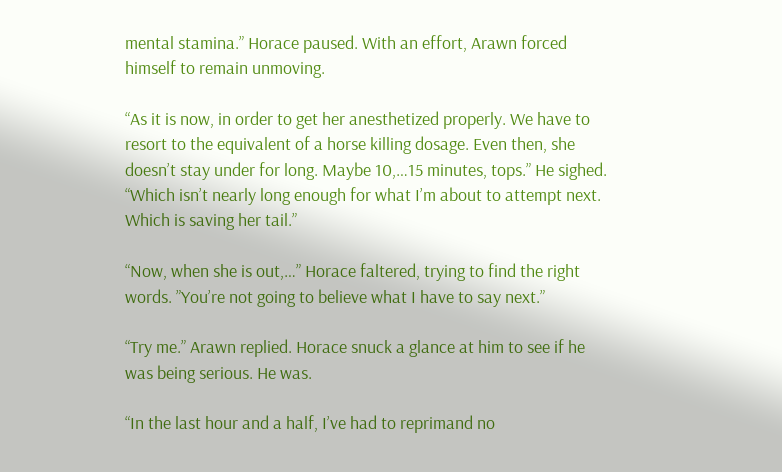mental stamina.” Horace paused. With an effort, Arawn forced himself to remain unmoving.

“As it is now, in order to get her anesthetized properly. We have to resort to the equivalent of a horse killing dosage. Even then, she doesn’t stay under for long. Maybe 10,…15 minutes, tops.” He sighed. “Which isn’t nearly long enough for what I’m about to attempt next. Which is saving her tail.”

“Now, when she is out,…” Horace faltered, trying to find the right words. ”You’re not going to believe what I have to say next.”

“Try me.” Arawn replied. Horace snuck a glance at him to see if he was being serious. He was.

“In the last hour and a half, I’ve had to reprimand no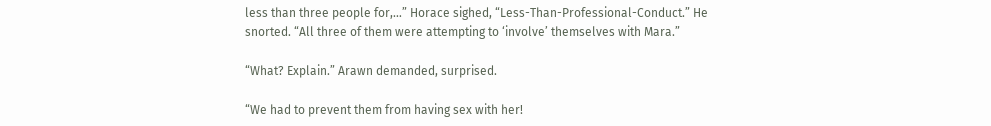less than three people for,…” Horace sighed, “Less-Than-Professional-Conduct.” He snorted. “All three of them were attempting to ‘involve’ themselves with Mara.”

“What? Explain.” Arawn demanded, surprised.

“We had to prevent them from having sex with her!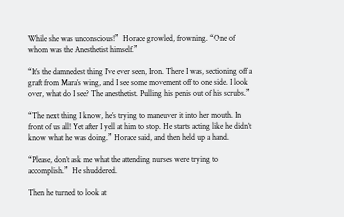While she was unconscious!”  Horace growled, frowning. “One of whom was the Anesthetist himself.”

“It’s the damnedest thing I’ve ever seen, Iron. There I was, sectioning off a graft from Mara’s wing, and I see some movement off to one side. I look over, what do I see? The anesthetist. Pulling his penis out of his scrubs.”

“The next thing I know, he’s trying to maneuver it into her mouth. In front of us all! Yet after I yell at him to stop. He starts acting like he didn’t know what he was doing.” Horace said, and then held up a hand.

“Please, don’t ask me what the attending nurses were trying to accomplish.”  He shuddered.

Then he turned to look at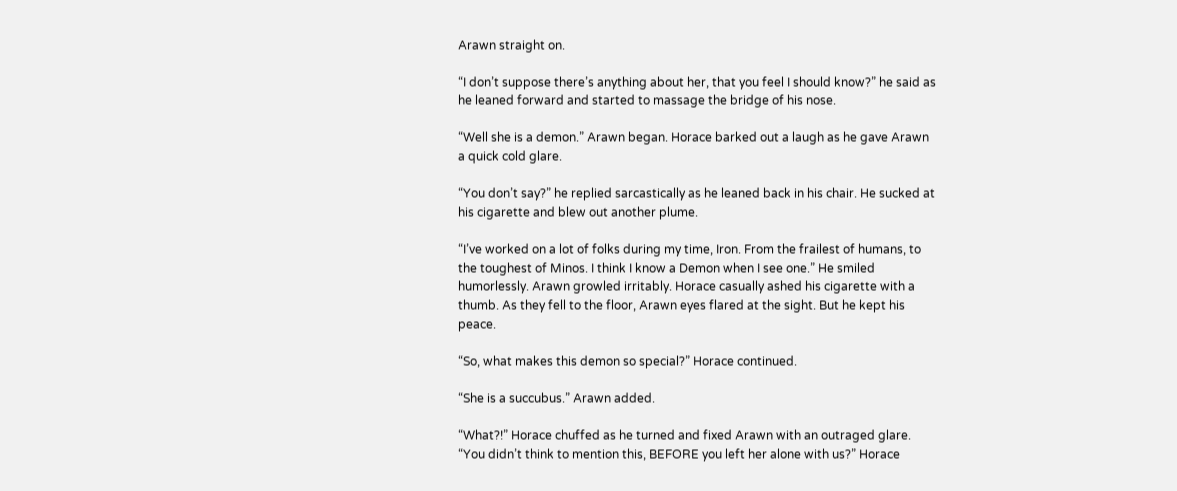Arawn straight on.

“I don’t suppose there’s anything about her, that you feel I should know?” he said as he leaned forward and started to massage the bridge of his nose.

“Well she is a demon.” Arawn began. Horace barked out a laugh as he gave Arawn a quick cold glare.

“You don’t say?” he replied sarcastically as he leaned back in his chair. He sucked at his cigarette and blew out another plume.

“I’ve worked on a lot of folks during my time, Iron. From the frailest of humans, to the toughest of Minos. I think I know a Demon when I see one.” He smiled humorlessly. Arawn growled irritably. Horace casually ashed his cigarette with a thumb. As they fell to the floor, Arawn eyes flared at the sight. But he kept his peace.

“So, what makes this demon so special?” Horace continued.

“She is a succubus.” Arawn added.

“What?!” Horace chuffed as he turned and fixed Arawn with an outraged glare. “You didn’t think to mention this, BEFORE you left her alone with us?” Horace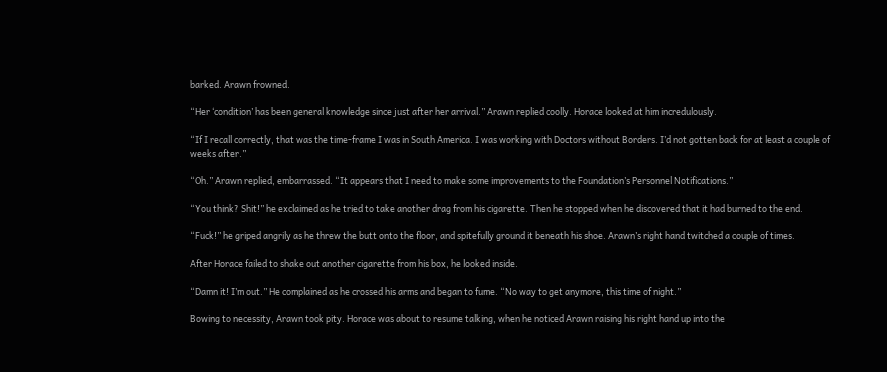barked. Arawn frowned.

“Her ‘condition’ has been general knowledge since just after her arrival.” Arawn replied coolly. Horace looked at him incredulously.

“If I recall correctly, that was the time-frame I was in South America. I was working with Doctors without Borders. I’d not gotten back for at least a couple of weeks after.”

“Oh.” Arawn replied, embarrassed. “It appears that I need to make some improvements to the Foundation’s Personnel Notifications.”

“You think? Shit!” he exclaimed as he tried to take another drag from his cigarette. Then he stopped when he discovered that it had burned to the end.

“Fuck!” he griped angrily as he threw the butt onto the floor, and spitefully ground it beneath his shoe. Arawn’s right hand twitched a couple of times.

After Horace failed to shake out another cigarette from his box, he looked inside.

“Damn it! I’m out.” He complained as he crossed his arms and began to fume. “No way to get anymore, this time of night.”

Bowing to necessity, Arawn took pity. Horace was about to resume talking, when he noticed Arawn raising his right hand up into the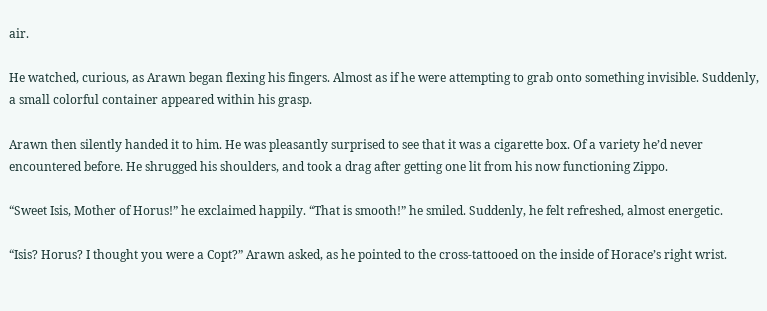air.

He watched, curious, as Arawn began flexing his fingers. Almost as if he were attempting to grab onto something invisible. Suddenly, a small colorful container appeared within his grasp.

Arawn then silently handed it to him. He was pleasantly surprised to see that it was a cigarette box. Of a variety he’d never encountered before. He shrugged his shoulders, and took a drag after getting one lit from his now functioning Zippo.

“Sweet Isis, Mother of Horus!” he exclaimed happily. “That is smooth!” he smiled. Suddenly, he felt refreshed, almost energetic.

“Isis? Horus? I thought you were a Copt?” Arawn asked, as he pointed to the cross-tattooed on the inside of Horace’s right wrist.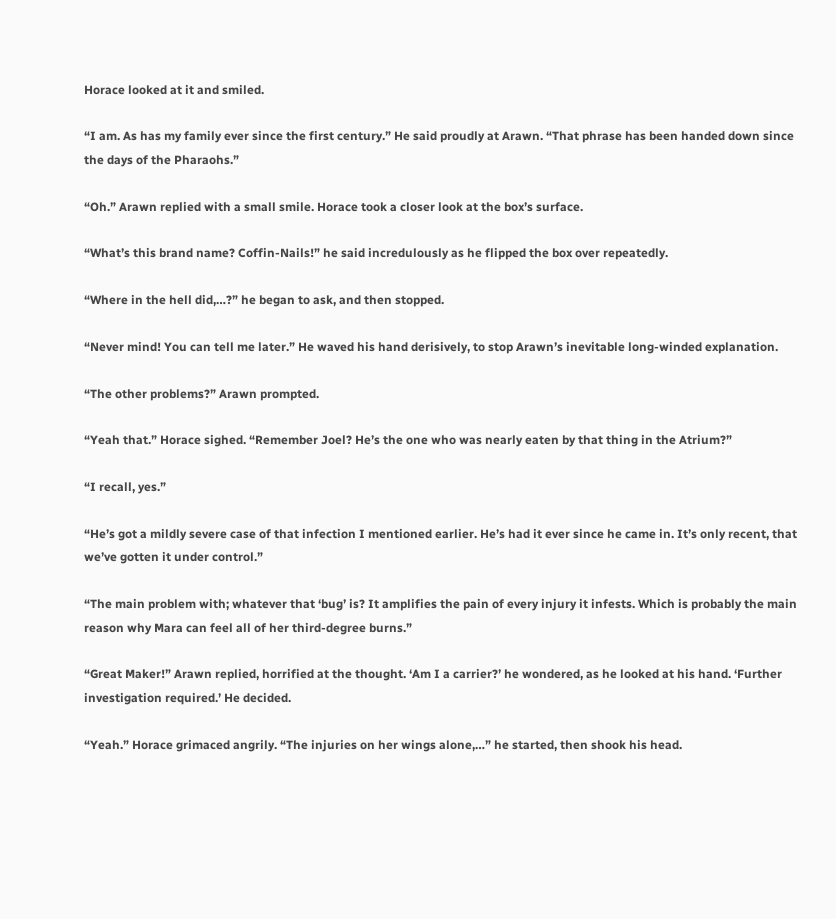Horace looked at it and smiled.

“I am. As has my family ever since the first century.” He said proudly at Arawn. “That phrase has been handed down since the days of the Pharaohs.”

“Oh.” Arawn replied with a small smile. Horace took a closer look at the box’s surface.

“What’s this brand name? Coffin-Nails!” he said incredulously as he flipped the box over repeatedly.

“Where in the hell did,…?” he began to ask, and then stopped.

“Never mind! You can tell me later.” He waved his hand derisively, to stop Arawn’s inevitable long-winded explanation.

“The other problems?” Arawn prompted.

“Yeah that.” Horace sighed. “Remember Joel? He’s the one who was nearly eaten by that thing in the Atrium?”

“I recall, yes.”

“He’s got a mildly severe case of that infection I mentioned earlier. He’s had it ever since he came in. It’s only recent, that we’ve gotten it under control.”

“The main problem with; whatever that ‘bug’ is? It amplifies the pain of every injury it infests. Which is probably the main reason why Mara can feel all of her third-degree burns.”

“Great Maker!” Arawn replied, horrified at the thought. ‘Am I a carrier?’ he wondered, as he looked at his hand. ‘Further investigation required.’ He decided.

“Yeah.” Horace grimaced angrily. “The injuries on her wings alone,…” he started, then shook his head.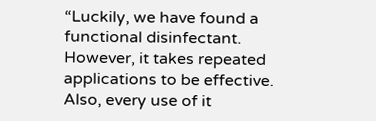“Luckily, we have found a functional disinfectant. However, it takes repeated applications to be effective. Also, every use of it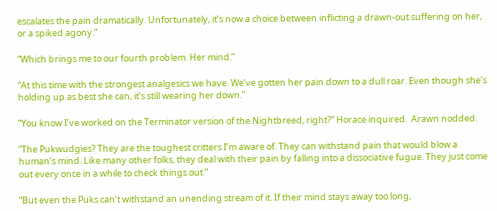escalates the pain dramatically. Unfortunately, it’s now a choice between inflicting a drawn-out suffering on her, or a spiked agony.”

“Which brings me to our fourth problem. Her mind.”

“At this time with the strongest analgesics we have. We’ve gotten her pain down to a dull roar. Even though she’s holding up as best she can, it’s still wearing her down.”

“You know I’ve worked on the Terminator version of the Nightbreed, right?” Horace inquired.  Arawn nodded.

“The Pukwudgies? They are the toughest critters I’m aware of. They can withstand pain that would blow a human’s mind. Like many other folks, they deal with their pain by falling into a dissociative fugue. They just come out every once in a while to check things out.”

“But even the Puks can’t withstand an unending stream of it. If their mind stays away too long,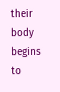their body begins to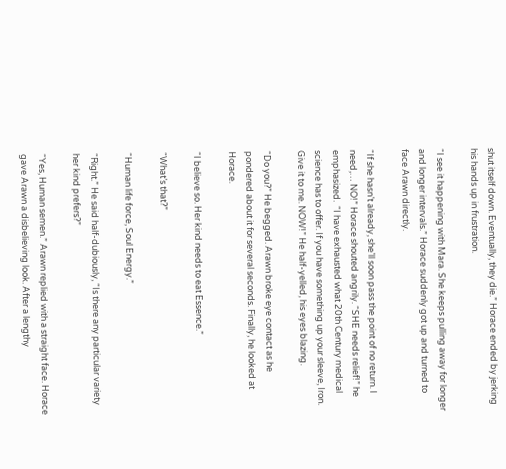shut itself down. Eventually, they die.” Horace ended by jerking his hands up in frustration.

“I see it happening with Mara. She keeps pulling away for longer and longer intervals.” Horace suddenly got up and turned to face Arawn directly.

“If she hasn’t already, she’ll soon pass the point of no return. I need,… NO!” Horace shouted angrily. “SHE needs relief!” he emphasized.  “I have exhausted what 20th Century medical science has to offer. If you have something up your sleeve, Iron. Give it to me. NOW!” He half-yelled, his eyes blazing.

“Do you?” He begged. Arawn broke eye contact as he pondered about it for several seconds. Finally, he looked at Horace.

“I believe so. Her kind needs to eat Essence.”

“What’s that?”

“Human life force, Soul Energy.”

“Right.” He said half-dubiously, “Is there any particular variety her kind prefers?”

“Yes, Human semen.” Arawn replied with a straight face. Horace gave Arawn a disbelieving look. After a lengthy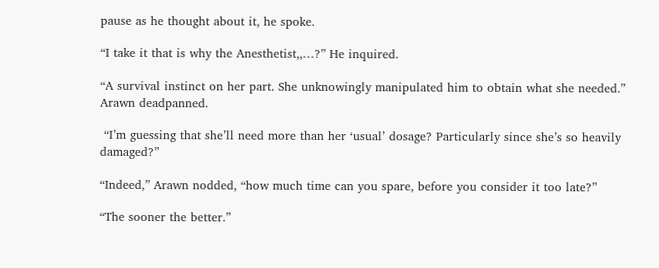pause as he thought about it, he spoke.

“I take it that is why the Anesthetist,,…?” He inquired.

“A survival instinct on her part. She unknowingly manipulated him to obtain what she needed.” Arawn deadpanned.

 “I’m guessing that she’ll need more than her ‘usual’ dosage? Particularly since she’s so heavily damaged?”

“Indeed,” Arawn nodded, “how much time can you spare, before you consider it too late?”

“The sooner the better.”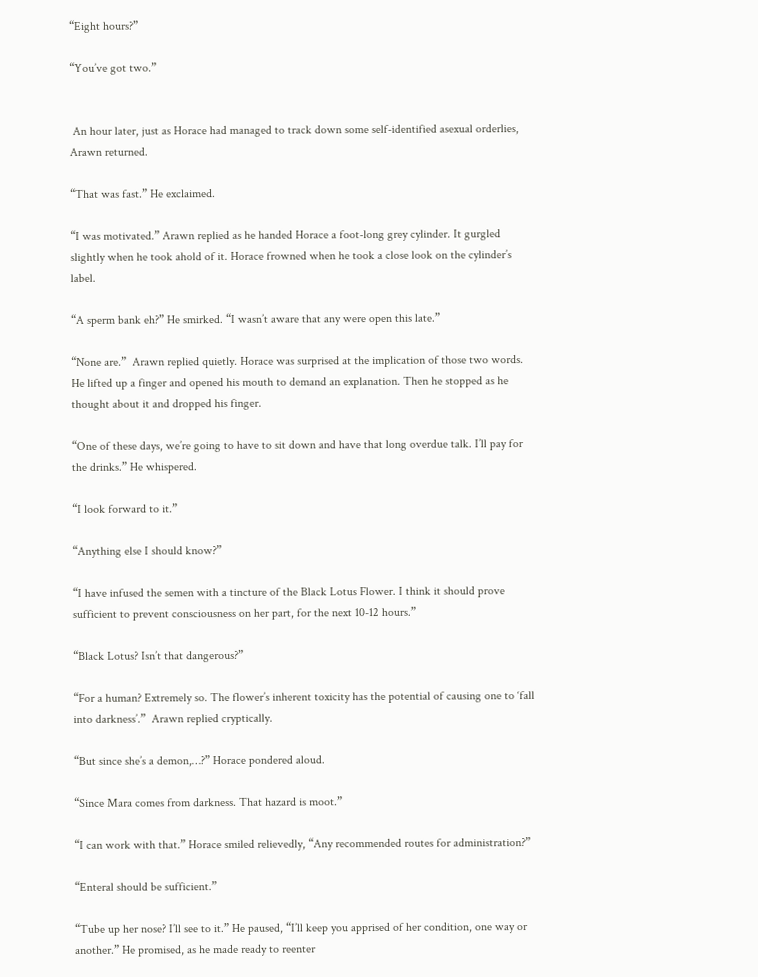“Eight hours?”

“You’ve got two.”


 An hour later, just as Horace had managed to track down some self-identified asexual orderlies, Arawn returned.

“That was fast.” He exclaimed.

“I was motivated.” Arawn replied as he handed Horace a foot-long grey cylinder. It gurgled slightly when he took ahold of it. Horace frowned when he took a close look on the cylinder’s label.

“A sperm bank eh?” He smirked. “I wasn’t aware that any were open this late.”

“None are.”  Arawn replied quietly. Horace was surprised at the implication of those two words. He lifted up a finger and opened his mouth to demand an explanation. Then he stopped as he thought about it and dropped his finger.

“One of these days, we’re going to have to sit down and have that long overdue talk. I’ll pay for the drinks.” He whispered.

“I look forward to it.”

“Anything else I should know?”

“I have infused the semen with a tincture of the Black Lotus Flower. I think it should prove sufficient to prevent consciousness on her part, for the next 10-12 hours.”

“Black Lotus? Isn’t that dangerous?”

“For a human? Extremely so. The flower’s inherent toxicity has the potential of causing one to ‘fall into darkness’.”  Arawn replied cryptically.

“But since she’s a demon,…?” Horace pondered aloud.

“Since Mara comes from darkness. That hazard is moot.”

“I can work with that.” Horace smiled relievedly, “Any recommended routes for administration?”

“Enteral should be sufficient.”

“Tube up her nose? I’ll see to it.” He paused, “I’ll keep you apprised of her condition, one way or another.” He promised, as he made ready to reenter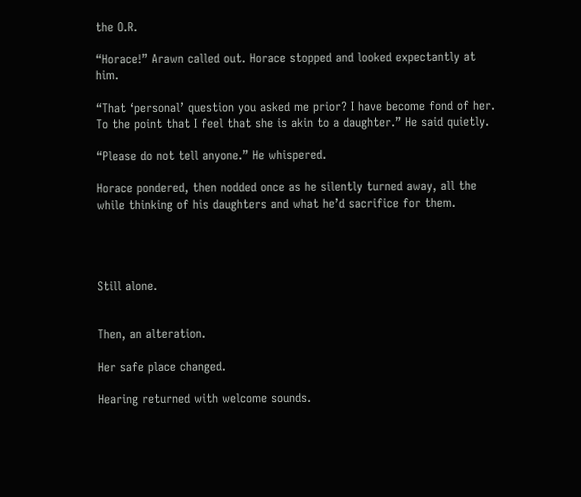the O.R.

“Horace!” Arawn called out. Horace stopped and looked expectantly at him.

“That ‘personal’ question you asked me prior? I have become fond of her. To the point that I feel that she is akin to a daughter.” He said quietly.

“Please do not tell anyone.” He whispered.

Horace pondered, then nodded once as he silently turned away, all the while thinking of his daughters and what he’d sacrifice for them.




Still alone.


Then, an alteration.

Her safe place changed.

Hearing returned with welcome sounds.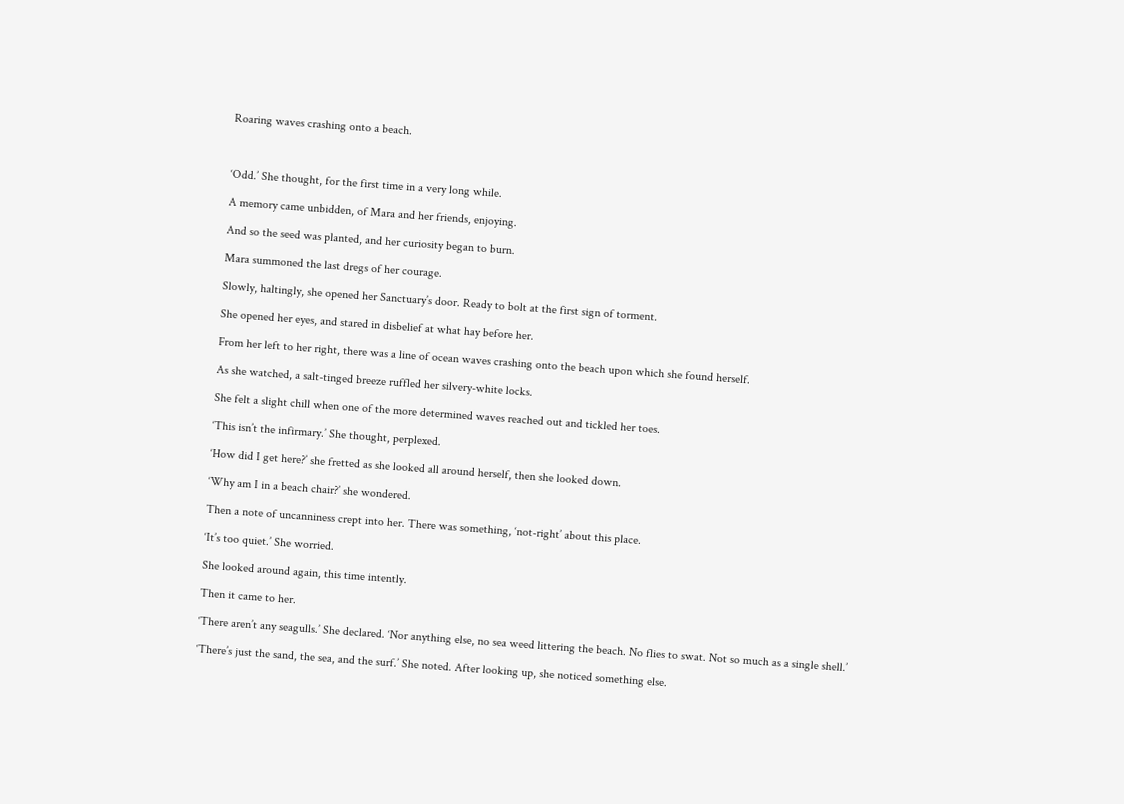Roaring waves crashing onto a beach.



‘Odd.’ She thought, for the first time in a very long while.

A memory came unbidden, of Mara and her friends, enjoying.

And so the seed was planted, and her curiosity began to burn.

Mara summoned the last dregs of her courage.

Slowly, haltingly, she opened her Sanctuary’s door. Ready to bolt at the first sign of torment.

She opened her eyes, and stared in disbelief at what hay before her.

From her left to her right, there was a line of ocean waves crashing onto the beach upon which she found herself.

As she watched, a salt-tinged breeze ruffled her silvery-white locks.

She felt a slight chill when one of the more determined waves reached out and tickled her toes.

‘This isn’t the infirmary.’ She thought, perplexed.

‘How did I get here?’ she fretted as she looked all around herself, then she looked down.

‘Why am I in a beach chair?’ she wondered.

Then a note of uncanniness crept into her. There was something, ‘not-right’ about this place.

‘It’s too quiet.’ She worried.

She looked around again, this time intently.

Then it came to her.

‘There aren’t any seagulls.’ She declared. ‘Nor anything else, no sea weed littering the beach. No flies to swat. Not so much as a single shell.’

‘There’s just the sand, the sea, and the surf.’ She noted. After looking up, she noticed something else.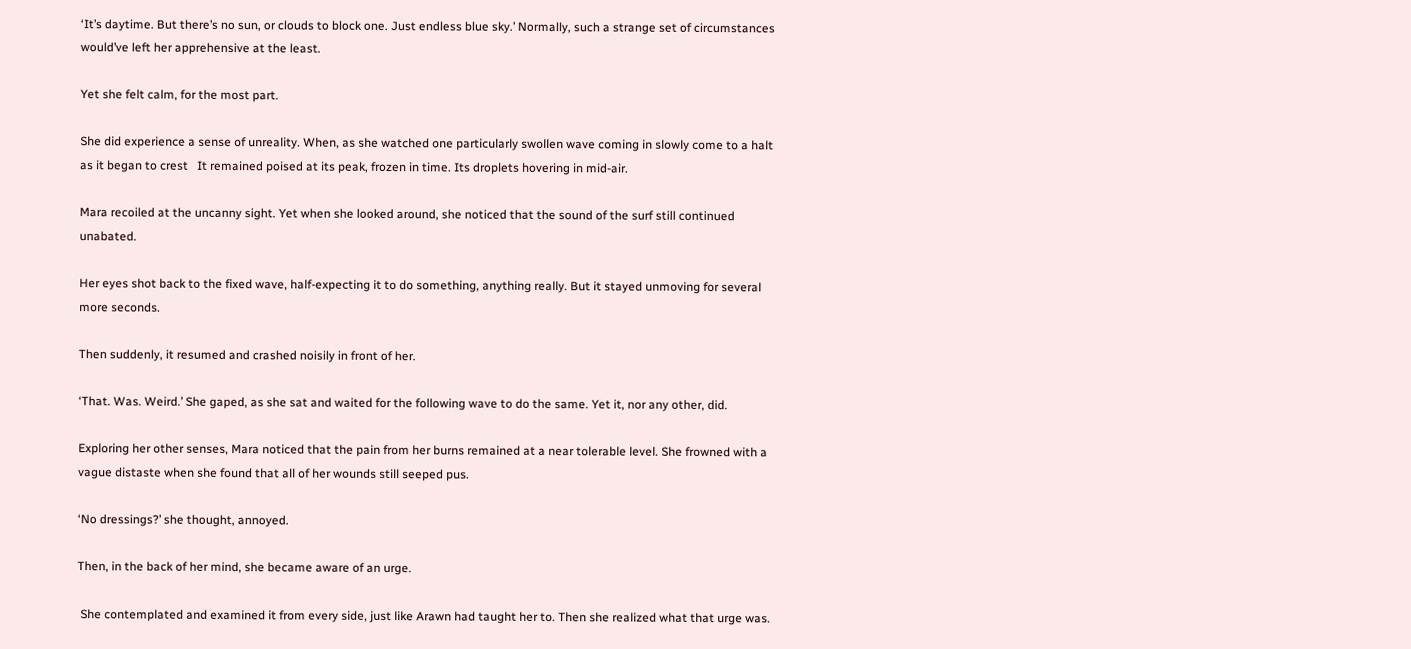‘It’s daytime. But there’s no sun, or clouds to block one. Just endless blue sky.’ Normally, such a strange set of circumstances would’ve left her apprehensive at the least.

Yet she felt calm, for the most part.

She did experience a sense of unreality. When, as she watched one particularly swollen wave coming in slowly come to a halt as it began to crest   It remained poised at its peak, frozen in time. Its droplets hovering in mid-air.

Mara recoiled at the uncanny sight. Yet when she looked around, she noticed that the sound of the surf still continued unabated.

Her eyes shot back to the fixed wave, half-expecting it to do something, anything really. But it stayed unmoving for several more seconds.

Then suddenly, it resumed and crashed noisily in front of her.

‘That. Was. Weird.’ She gaped, as she sat and waited for the following wave to do the same. Yet it, nor any other, did.

Exploring her other senses, Mara noticed that the pain from her burns remained at a near tolerable level. She frowned with a vague distaste when she found that all of her wounds still seeped pus.

‘No dressings?’ she thought, annoyed.

Then, in the back of her mind, she became aware of an urge.

 She contemplated and examined it from every side, just like Arawn had taught her to. Then she realized what that urge was.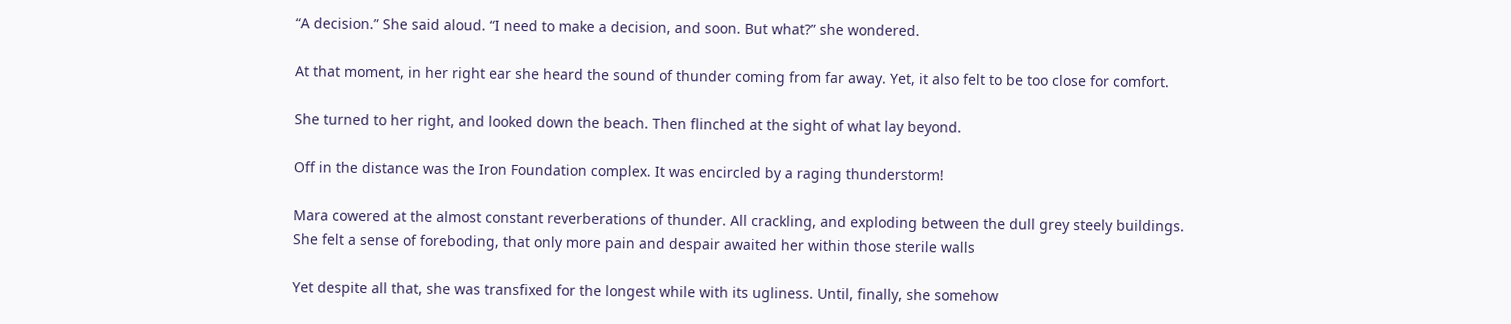“A decision.” She said aloud. “I need to make a decision, and soon. But what?” she wondered.

At that moment, in her right ear she heard the sound of thunder coming from far away. Yet, it also felt to be too close for comfort.

She turned to her right, and looked down the beach. Then flinched at the sight of what lay beyond.

Off in the distance was the Iron Foundation complex. It was encircled by a raging thunderstorm!

Mara cowered at the almost constant reverberations of thunder. All crackling, and exploding between the dull grey steely buildings. She felt a sense of foreboding, that only more pain and despair awaited her within those sterile walls

Yet despite all that, she was transfixed for the longest while with its ugliness. Until, finally, she somehow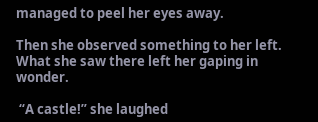managed to peel her eyes away.

Then she observed something to her left. What she saw there left her gaping in wonder.

 “A castle!” she laughed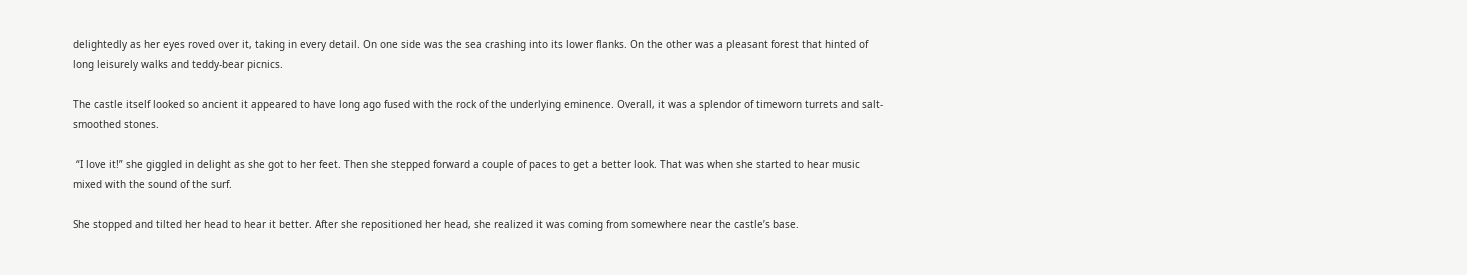delightedly as her eyes roved over it, taking in every detail. On one side was the sea crashing into its lower flanks. On the other was a pleasant forest that hinted of long leisurely walks and teddy-bear picnics.

The castle itself looked so ancient it appeared to have long ago fused with the rock of the underlying eminence. Overall, it was a splendor of timeworn turrets and salt-smoothed stones.

 “I love it!” she giggled in delight as she got to her feet. Then she stepped forward a couple of paces to get a better look. That was when she started to hear music mixed with the sound of the surf.

She stopped and tilted her head to hear it better. After she repositioned her head, she realized it was coming from somewhere near the castle’s base.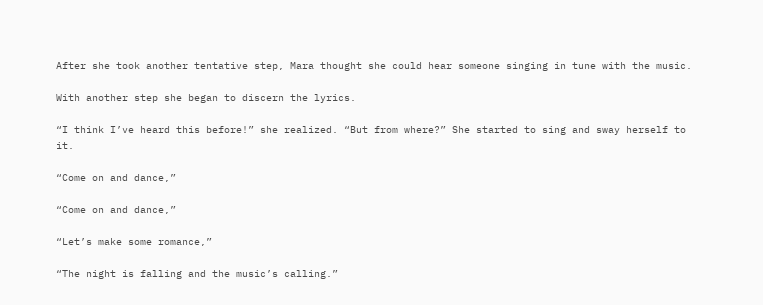After she took another tentative step, Mara thought she could hear someone singing in tune with the music.

With another step she began to discern the lyrics.

“I think I’ve heard this before!” she realized. “But from where?” She started to sing and sway herself to it.

“Come on and dance,”

“Come on and dance,”

“Let’s make some romance,”

“The night is falling and the music’s calling.”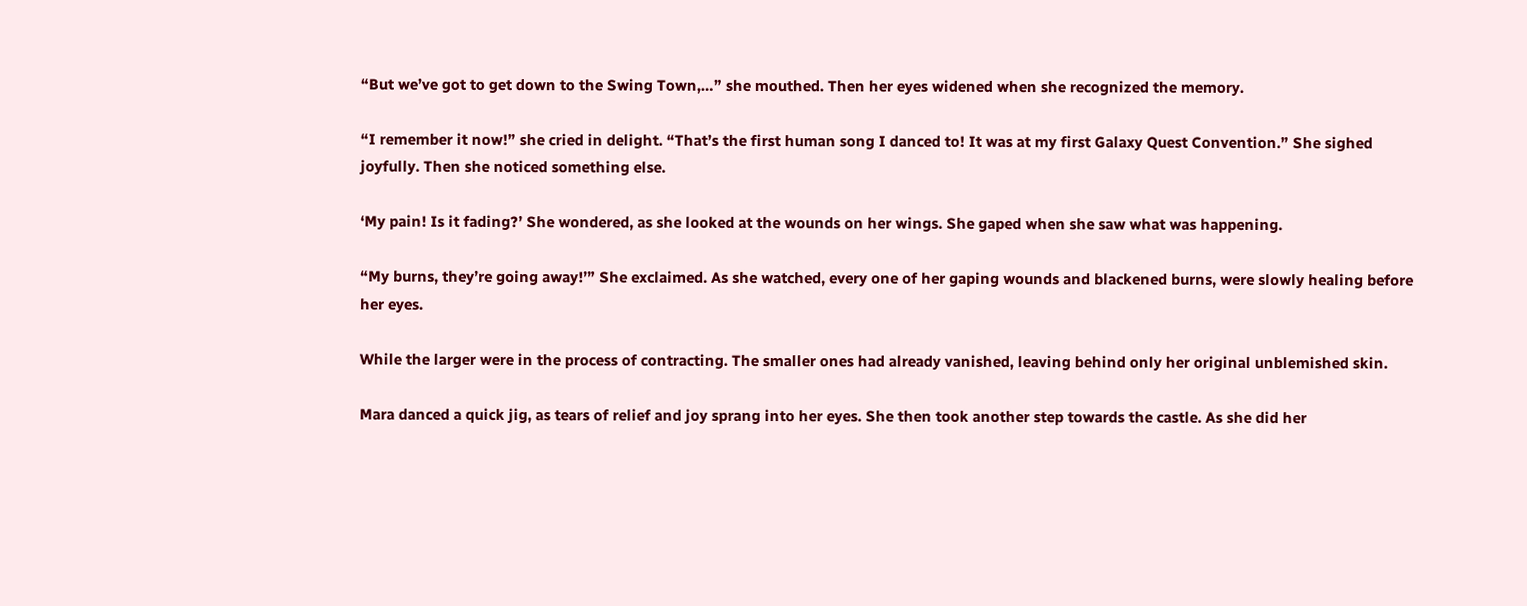“But we’ve got to get down to the Swing Town,…” she mouthed. Then her eyes widened when she recognized the memory.

“I remember it now!” she cried in delight. “That’s the first human song I danced to! It was at my first Galaxy Quest Convention.” She sighed joyfully. Then she noticed something else.

‘My pain! Is it fading?’ She wondered, as she looked at the wounds on her wings. She gaped when she saw what was happening.

“My burns, they’re going away!’” She exclaimed. As she watched, every one of her gaping wounds and blackened burns, were slowly healing before her eyes.

While the larger were in the process of contracting. The smaller ones had already vanished, leaving behind only her original unblemished skin.

Mara danced a quick jig, as tears of relief and joy sprang into her eyes. She then took another step towards the castle. As she did her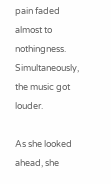pain faded almost to nothingness. Simultaneously, the music got louder.

As she looked ahead, she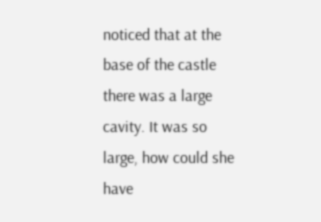noticed that at the base of the castle there was a large cavity. It was so large, how could she have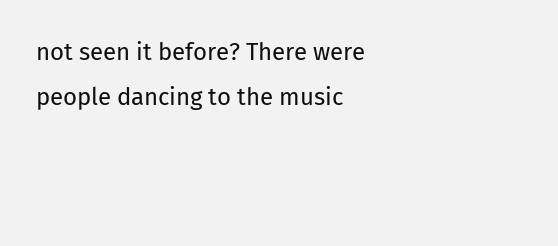not seen it before? There were people dancing to the music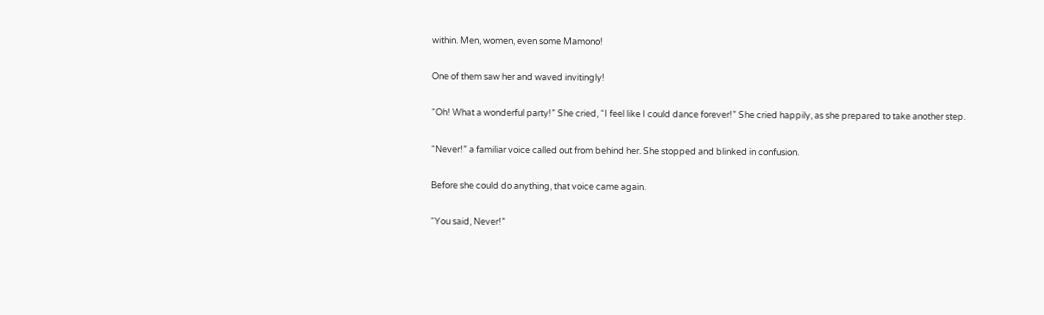within. Men, women, even some Mamono!

One of them saw her and waved invitingly!

“Oh! What a wonderful party!” She cried, “I feel like I could dance forever!” She cried happily, as she prepared to take another step.

“Never!” a familiar voice called out from behind her. She stopped and blinked in confusion.

Before she could do anything, that voice came again.

“You said, Never!”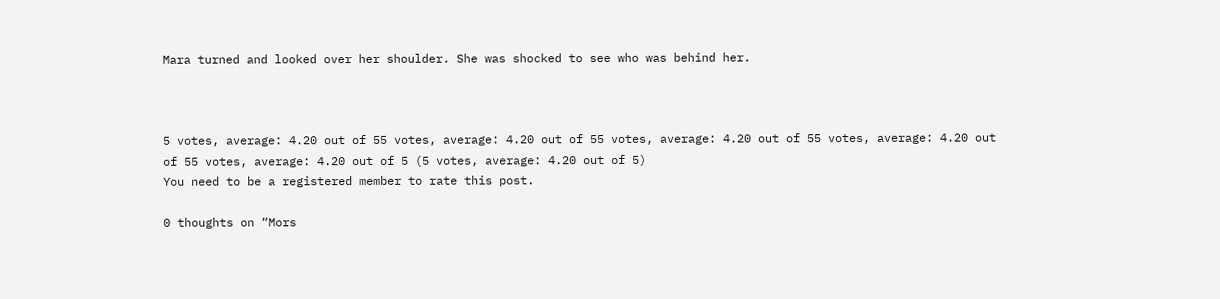Mara turned and looked over her shoulder. She was shocked to see who was behind her.



5 votes, average: 4.20 out of 55 votes, average: 4.20 out of 55 votes, average: 4.20 out of 55 votes, average: 4.20 out of 55 votes, average: 4.20 out of 5 (5 votes, average: 4.20 out of 5)
You need to be a registered member to rate this post.

0 thoughts on “Mors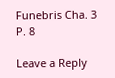Funebris Cha. 3 P. 8

Leave a Reply